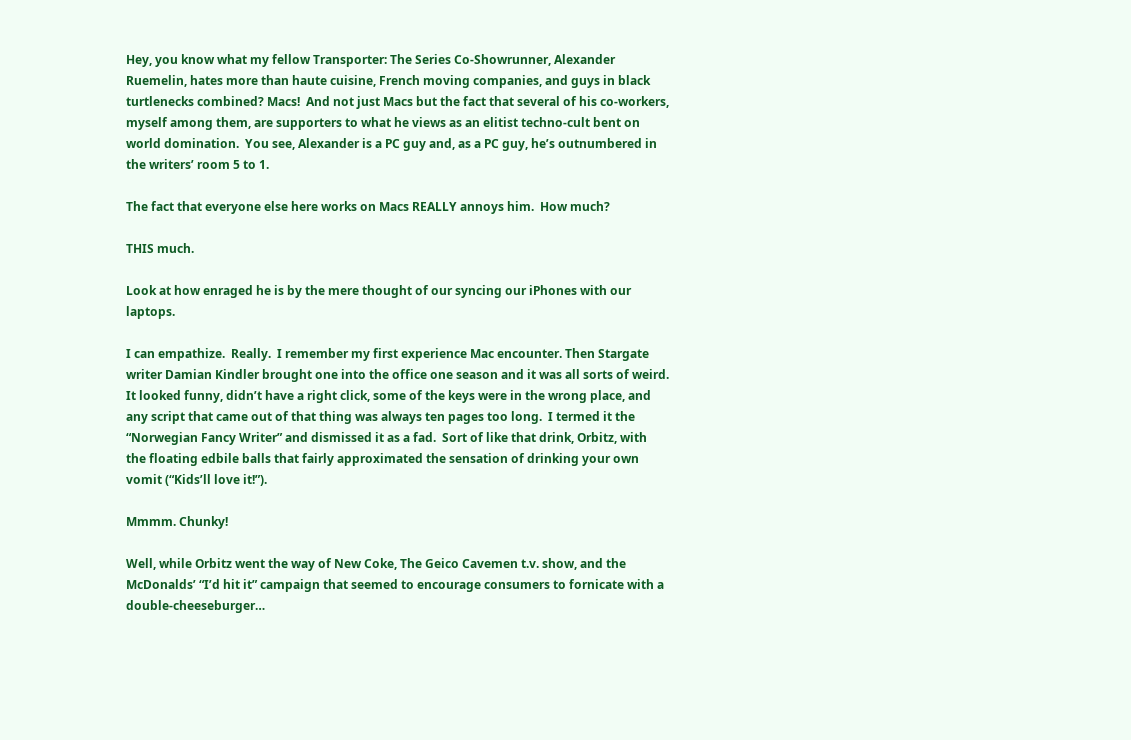Hey, you know what my fellow Transporter: The Series Co-Showrunner, Alexander Ruemelin, hates more than haute cuisine, French moving companies, and guys in black turtlenecks combined? Macs!  And not just Macs but the fact that several of his co-workers, myself among them, are supporters to what he views as an elitist techno-cult bent on world domination.  You see, Alexander is a PC guy and, as a PC guy, he’s outnumbered in the writers’ room 5 to 1.

The fact that everyone else here works on Macs REALLY annoys him.  How much?

THIS much.

Look at how enraged he is by the mere thought of our syncing our iPhones with our laptops.

I can empathize.  Really.  I remember my first experience Mac encounter. Then Stargate writer Damian Kindler brought one into the office one season and it was all sorts of weird.  It looked funny, didn’t have a right click, some of the keys were in the wrong place, and any script that came out of that thing was always ten pages too long.  I termed it the “Norwegian Fancy Writer” and dismissed it as a fad.  Sort of like that drink, Orbitz, with the floating edbile balls that fairly approximated the sensation of drinking your own vomit (“Kids’ll love it!”).

Mmmm. Chunky!

Well, while Orbitz went the way of New Coke, The Geico Cavemen t.v. show, and the McDonalds’ “I’d hit it” campaign that seemed to encourage consumers to fornicate with a double-cheeseburger…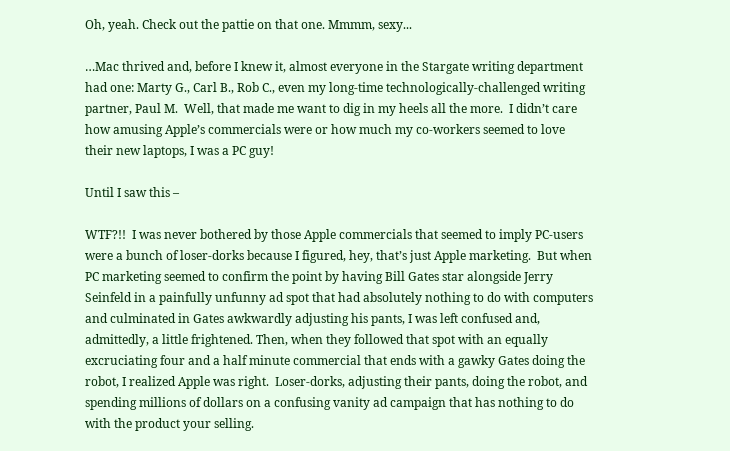Oh, yeah. Check out the pattie on that one. Mmmm, sexy...

…Mac thrived and, before I knew it, almost everyone in the Stargate writing department had one: Marty G., Carl B., Rob C., even my long-time technologically-challenged writing partner, Paul M.  Well, that made me want to dig in my heels all the more.  I didn’t care how amusing Apple’s commercials were or how much my co-workers seemed to love their new laptops, I was a PC guy!

Until I saw this –

WTF?!!  I was never bothered by those Apple commercials that seemed to imply PC-users were a bunch of loser-dorks because I figured, hey, that’s just Apple marketing.  But when PC marketing seemed to confirm the point by having Bill Gates star alongside Jerry Seinfeld in a painfully unfunny ad spot that had absolutely nothing to do with computers and culminated in Gates awkwardly adjusting his pants, I was left confused and, admittedly, a little frightened. Then, when they followed that spot with an equally excruciating four and a half minute commercial that ends with a gawky Gates doing the robot, I realized Apple was right.  Loser-dorks, adjusting their pants, doing the robot, and spending millions of dollars on a confusing vanity ad campaign that has nothing to do with the product your selling.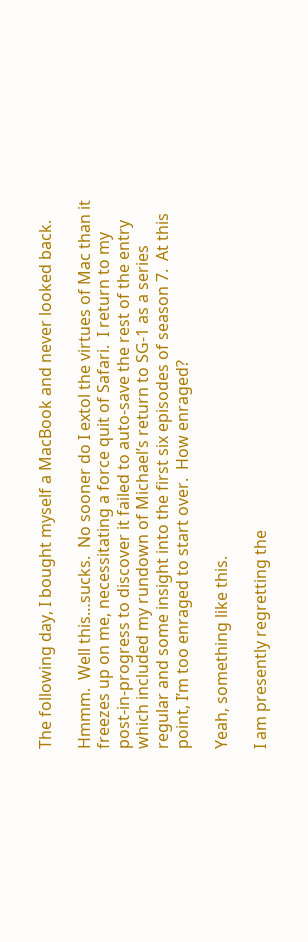The following day, I bought myself a MacBook and never looked back.

Hmmm.  Well this…sucks.  No sooner do I extol the virtues of Mac than it freezes up on me, necessitating a force quit of Safari.  I return to my post-in-progress to discover it failed to auto-save the rest of the entry which included my rundown of Michael’s return to SG-1 as a series regular and some insight into the first six episodes of season 7.  At this point, I’m too enraged to start over.  How enraged?

Yeah, something like this.

I am presently regretting the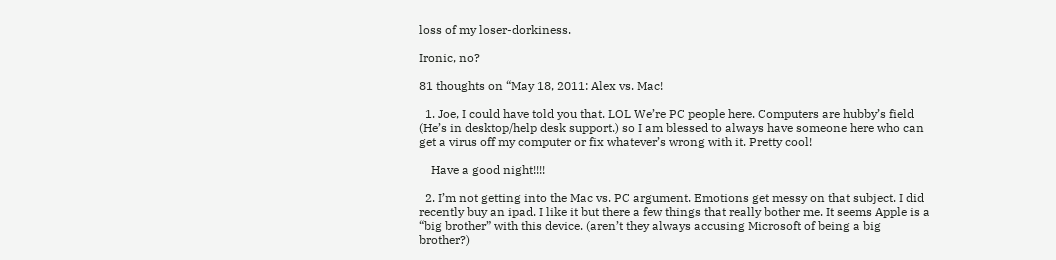loss of my loser-dorkiness.

Ironic, no?

81 thoughts on “May 18, 2011: Alex vs. Mac!

  1. Joe, I could have told you that. LOL We’re PC people here. Computers are hubby’s field (He’s in desktop/help desk support.) so I am blessed to always have someone here who can get a virus off my computer or fix whatever’s wrong with it. Pretty cool!

    Have a good night!!!!

  2. I’m not getting into the Mac vs. PC argument. Emotions get messy on that subject. I did recently buy an ipad. I like it but there a few things that really bother me. It seems Apple is a “big brother” with this device. (aren’t they always accusing Microsoft of being a big brother?)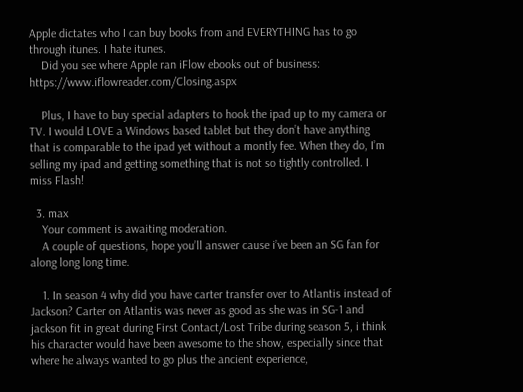Apple dictates who I can buy books from and EVERYTHING has to go through itunes. I hate itunes.
    Did you see where Apple ran iFlow ebooks out of business: https://www.iflowreader.com/Closing.aspx

    Plus, I have to buy special adapters to hook the ipad up to my camera or TV. I would LOVE a Windows based tablet but they don’t have anything that is comparable to the ipad yet without a montly fee. When they do, I’m selling my ipad and getting something that is not so tightly controlled. I miss Flash!

  3. max
    Your comment is awaiting moderation.
    A couple of questions, hope you’ll answer cause i’ve been an SG fan for along long long time.

    1. In season 4 why did you have carter transfer over to Atlantis instead of Jackson? Carter on Atlantis was never as good as she was in SG-1 and jackson fit in great during First Contact/Lost Tribe during season 5, i think his character would have been awesome to the show, especially since that where he always wanted to go plus the ancient experience,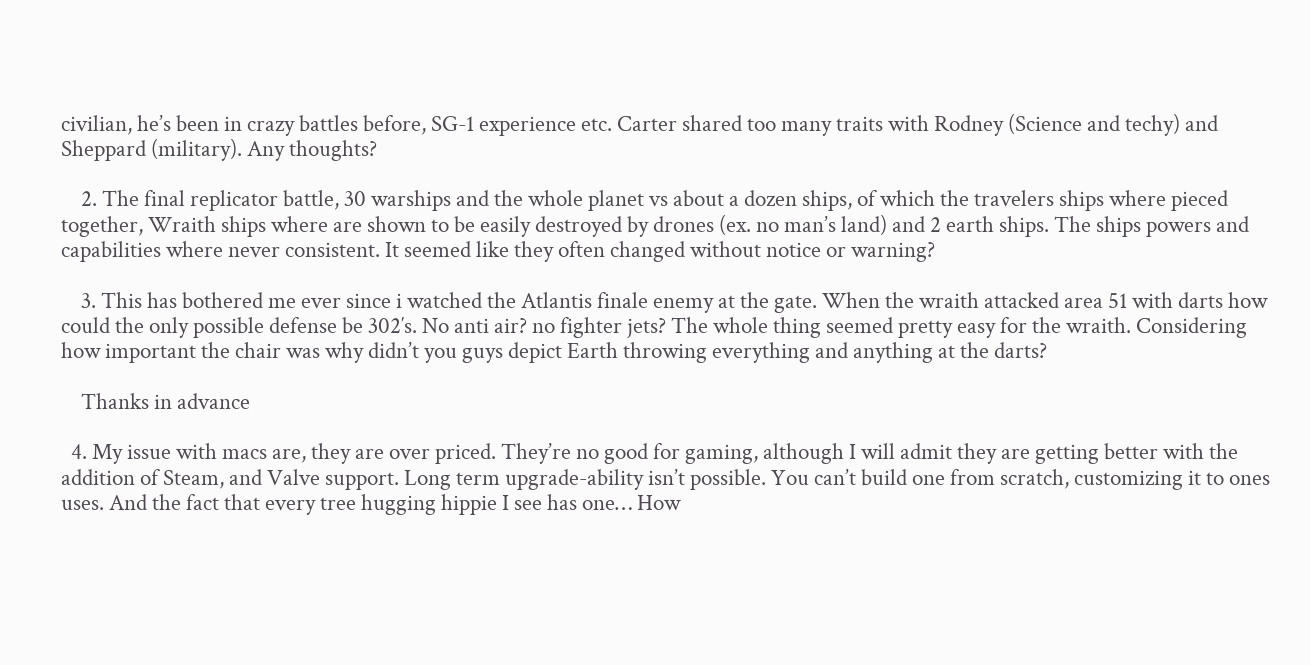civilian, he’s been in crazy battles before, SG-1 experience etc. Carter shared too many traits with Rodney (Science and techy) and Sheppard (military). Any thoughts?

    2. The final replicator battle, 30 warships and the whole planet vs about a dozen ships, of which the travelers ships where pieced together, Wraith ships where are shown to be easily destroyed by drones (ex. no man’s land) and 2 earth ships. The ships powers and capabilities where never consistent. It seemed like they often changed without notice or warning?

    3. This has bothered me ever since i watched the Atlantis finale enemy at the gate. When the wraith attacked area 51 with darts how could the only possible defense be 302′s. No anti air? no fighter jets? The whole thing seemed pretty easy for the wraith. Considering how important the chair was why didn’t you guys depict Earth throwing everything and anything at the darts?

    Thanks in advance

  4. My issue with macs are, they are over priced. They’re no good for gaming, although I will admit they are getting better with the addition of Steam, and Valve support. Long term upgrade-ability isn’t possible. You can’t build one from scratch, customizing it to ones uses. And the fact that every tree hugging hippie I see has one… How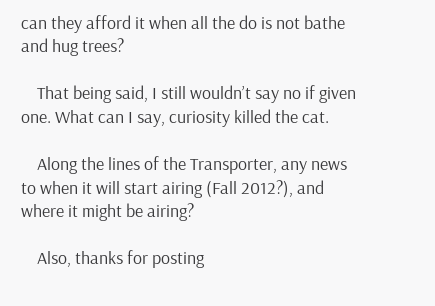can they afford it when all the do is not bathe and hug trees?

    That being said, I still wouldn’t say no if given one. What can I say, curiosity killed the cat.

    Along the lines of the Transporter, any news to when it will start airing (Fall 2012?), and where it might be airing?

    Also, thanks for posting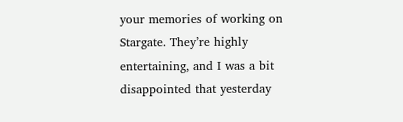your memories of working on Stargate. They’re highly entertaining, and I was a bit disappointed that yesterday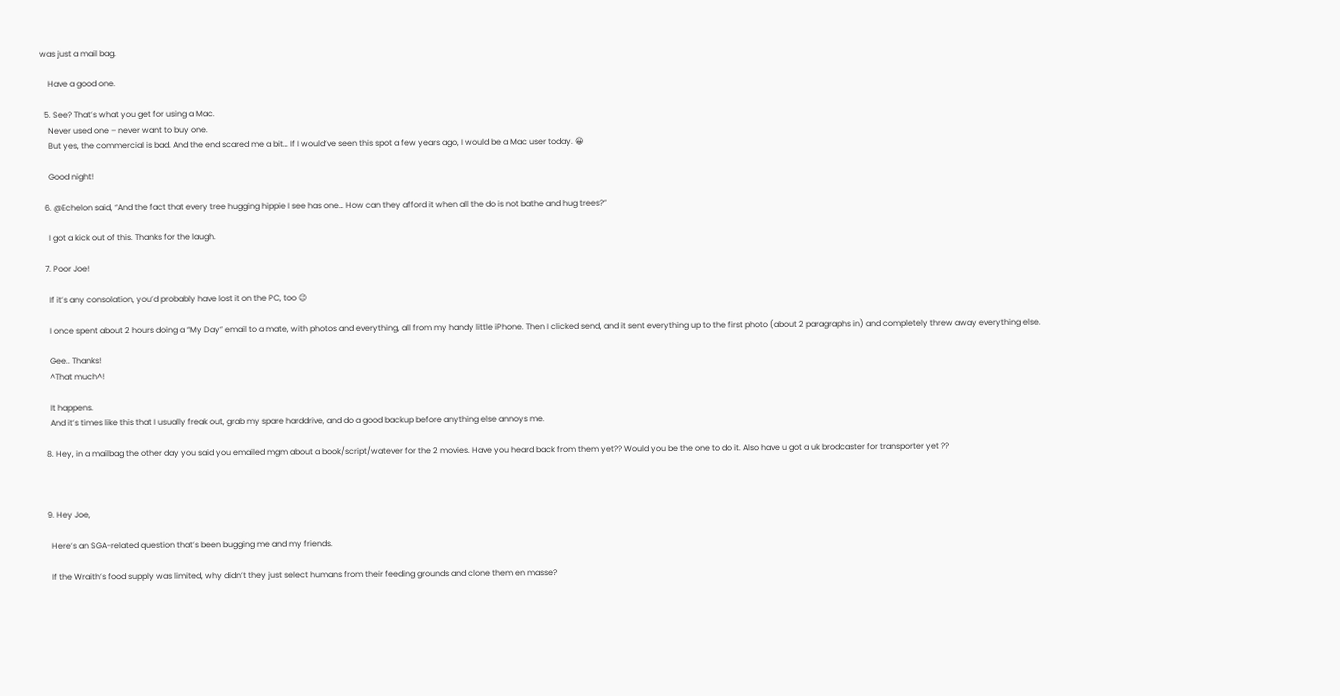was just a mail bag.

    Have a good one.

  5. See? That’s what you get for using a Mac.
    Never used one – never want to buy one.
    But yes, the commercial is bad. And the end scared me a bit… If I would’ve seen this spot a few years ago, I would be a Mac user today. 😀

    Good night!

  6. @Echelon said, “And the fact that every tree hugging hippie I see has one… How can they afford it when all the do is not bathe and hug trees?”

    I got a kick out of this. Thanks for the laugh.

  7. Poor Joe!

    If it’s any consolation, you’d probably have lost it on the PC, too 😉

    I once spent about 2 hours doing a “My Day” email to a mate, with photos and everything, all from my handy little iPhone. Then I clicked send, and it sent everything up to the first photo (about 2 paragraphs in) and completely threw away everything else.

    Gee.. Thanks!
    ^That much^!

    It happens.
    And it’s times like this that I usually freak out, grab my spare harddrive, and do a good backup before anything else annoys me.

  8. Hey, in a mailbag the other day you said you emailed mgm about a book/script/watever for the 2 movies. Have you heard back from them yet?? Would you be the one to do it. Also have u got a uk brodcaster for transporter yet ??



  9. Hey Joe,

    Here’s an SGA-related question that’s been bugging me and my friends.

    If the Wraith’s food supply was limited, why didn’t they just select humans from their feeding grounds and clone them en masse?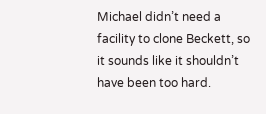Michael didn’t need a facility to clone Beckett, so it sounds like it shouldn’t have been too hard.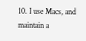10. I use Macs, and maintain a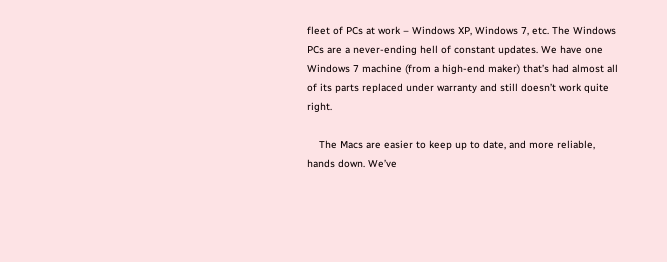fleet of PCs at work – Windows XP, Windows 7, etc. The Windows PCs are a never-ending hell of constant updates. We have one Windows 7 machine (from a high-end maker) that’s had almost all of its parts replaced under warranty and still doesn’t work quite right.

    The Macs are easier to keep up to date, and more reliable, hands down. We’ve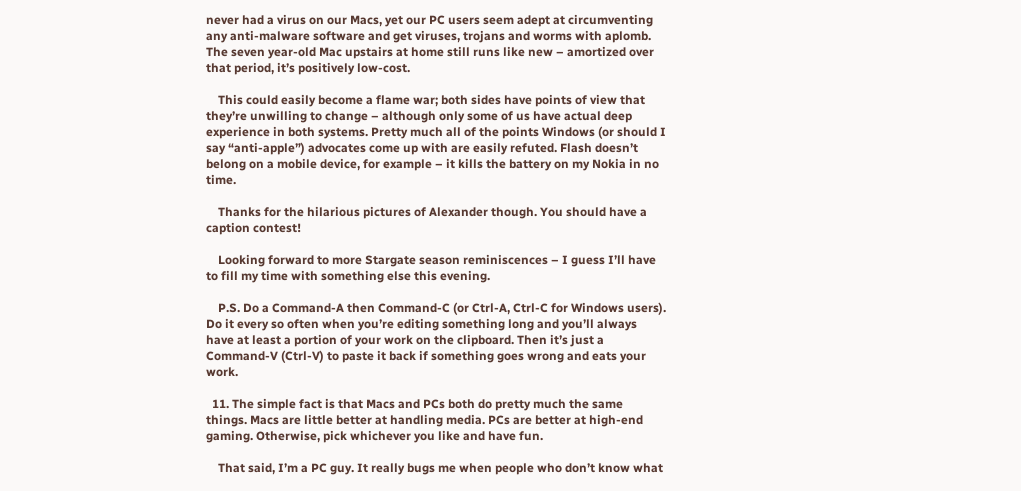never had a virus on our Macs, yet our PC users seem adept at circumventing any anti-malware software and get viruses, trojans and worms with aplomb. The seven year-old Mac upstairs at home still runs like new – amortized over that period, it’s positively low-cost.

    This could easily become a flame war; both sides have points of view that they’re unwilling to change – although only some of us have actual deep experience in both systems. Pretty much all of the points Windows (or should I say “anti-apple”) advocates come up with are easily refuted. Flash doesn’t belong on a mobile device, for example – it kills the battery on my Nokia in no time.

    Thanks for the hilarious pictures of Alexander though. You should have a caption contest!

    Looking forward to more Stargate season reminiscences – I guess I’ll have to fill my time with something else this evening.

    P.S. Do a Command-A then Command-C (or Ctrl-A, Ctrl-C for Windows users). Do it every so often when you’re editing something long and you’ll always have at least a portion of your work on the clipboard. Then it’s just a Command-V (Ctrl-V) to paste it back if something goes wrong and eats your work.

  11. The simple fact is that Macs and PCs both do pretty much the same things. Macs are little better at handling media. PCs are better at high-end gaming. Otherwise, pick whichever you like and have fun.

    That said, I’m a PC guy. It really bugs me when people who don’t know what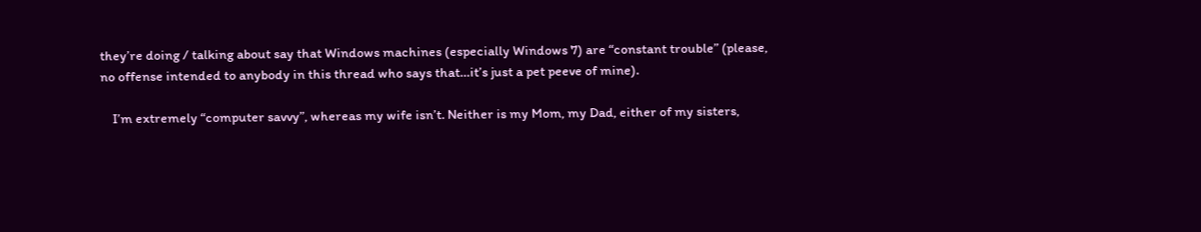they’re doing / talking about say that Windows machines (especially Windows 7) are “constant trouble” (please, no offense intended to anybody in this thread who says that…it’s just a pet peeve of mine).

    I’m extremely “computer savvy”, whereas my wife isn’t. Neither is my Mom, my Dad, either of my sisters,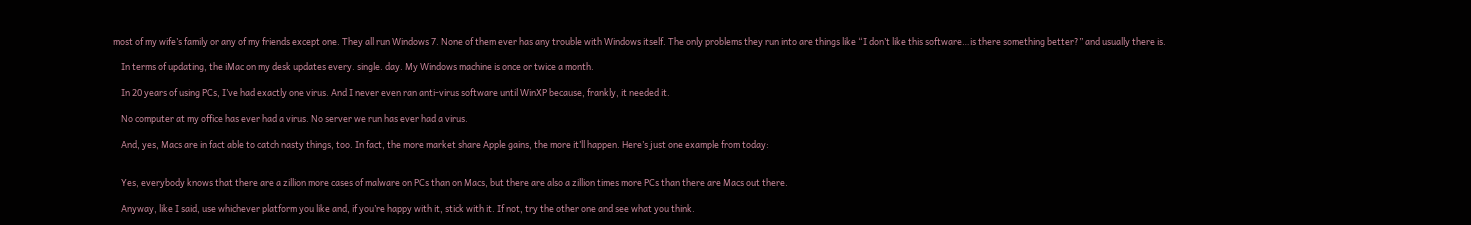most of my wife’s family or any of my friends except one. They all run Windows 7. None of them ever has any trouble with Windows itself. The only problems they run into are things like “I don’t like this software…is there something better?” and usually there is.

    In terms of updating, the iMac on my desk updates every. single. day. My Windows machine is once or twice a month.

    In 20 years of using PCs, I’ve had exactly one virus. And I never even ran anti-virus software until WinXP because, frankly, it needed it.

    No computer at my office has ever had a virus. No server we run has ever had a virus.

    And, yes, Macs are in fact able to catch nasty things, too. In fact, the more market share Apple gains, the more it’ll happen. Here’s just one example from today:


    Yes, everybody knows that there are a zillion more cases of malware on PCs than on Macs, but there are also a zillion times more PCs than there are Macs out there.

    Anyway, like I said, use whichever platform you like and, if you’re happy with it, stick with it. If not, try the other one and see what you think.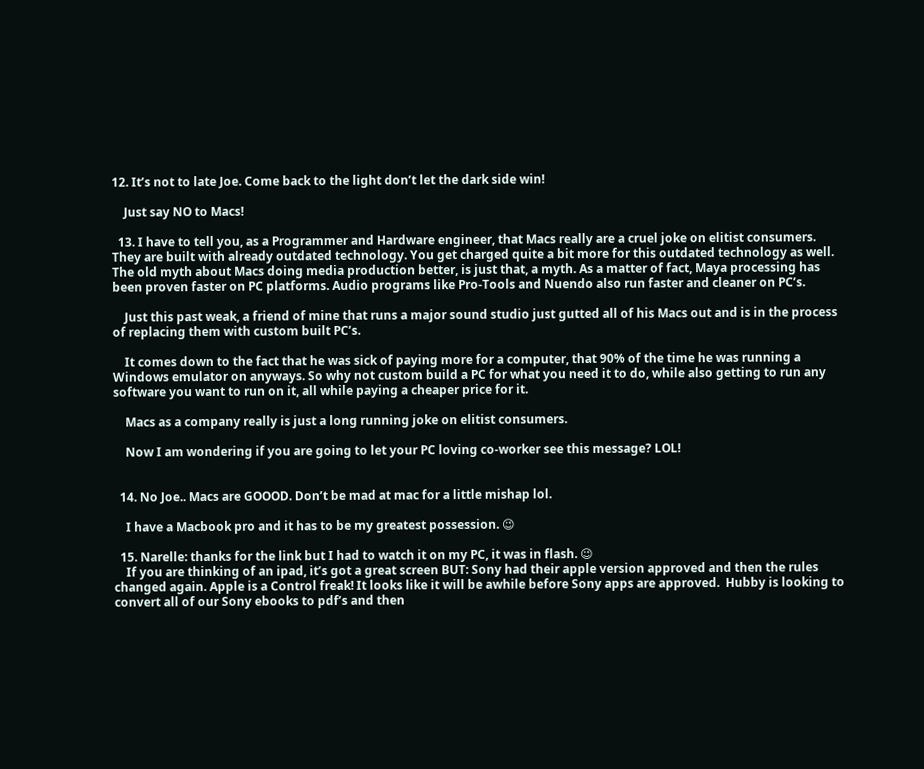12. It’s not to late Joe. Come back to the light don’t let the dark side win!

    Just say NO to Macs!

  13. I have to tell you, as a Programmer and Hardware engineer, that Macs really are a cruel joke on elitist consumers. They are built with already outdated technology. You get charged quite a bit more for this outdated technology as well. The old myth about Macs doing media production better, is just that, a myth. As a matter of fact, Maya processing has been proven faster on PC platforms. Audio programs like Pro-Tools and Nuendo also run faster and cleaner on PC’s.

    Just this past weak, a friend of mine that runs a major sound studio just gutted all of his Macs out and is in the process of replacing them with custom built PC’s.

    It comes down to the fact that he was sick of paying more for a computer, that 90% of the time he was running a Windows emulator on anyways. So why not custom build a PC for what you need it to do, while also getting to run any software you want to run on it, all while paying a cheaper price for it.

    Macs as a company really is just a long running joke on elitist consumers.

    Now I am wondering if you are going to let your PC loving co-worker see this message? LOL!


  14. No Joe.. Macs are GOOOD. Don’t be mad at mac for a little mishap lol.

    I have a Macbook pro and it has to be my greatest possession. 😉

  15. Narelle: thanks for the link but I had to watch it on my PC, it was in flash. 😉
    If you are thinking of an ipad, it’s got a great screen BUT: Sony had their apple version approved and then the rules changed again. Apple is a Control freak! It looks like it will be awhile before Sony apps are approved.  Hubby is looking to convert all of our Sony ebooks to pdf’s and then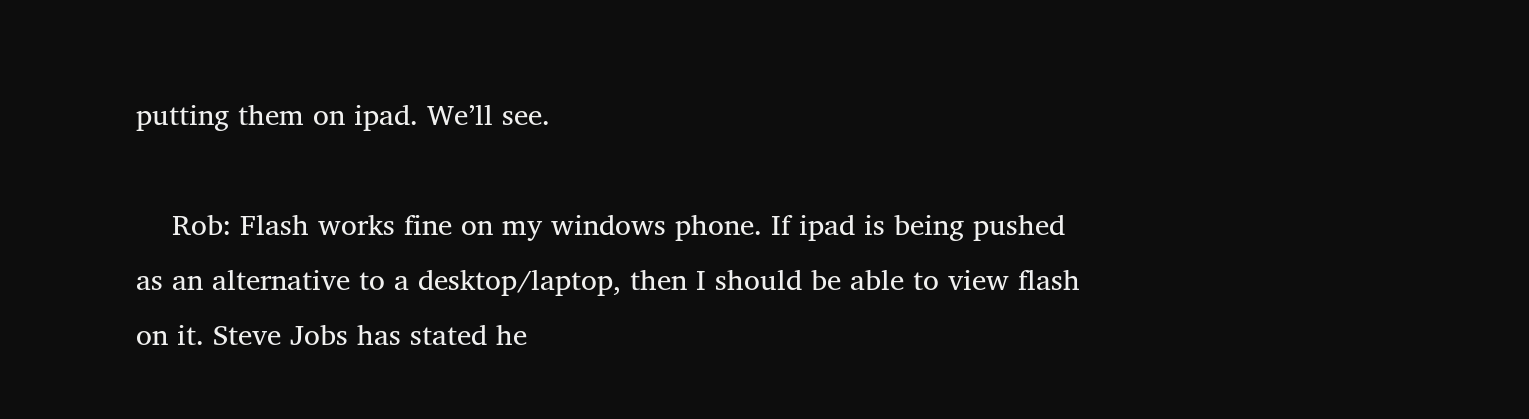putting them on ipad. We’ll see.

    Rob: Flash works fine on my windows phone. If ipad is being pushed as an alternative to a desktop/laptop, then I should be able to view flash on it. Steve Jobs has stated he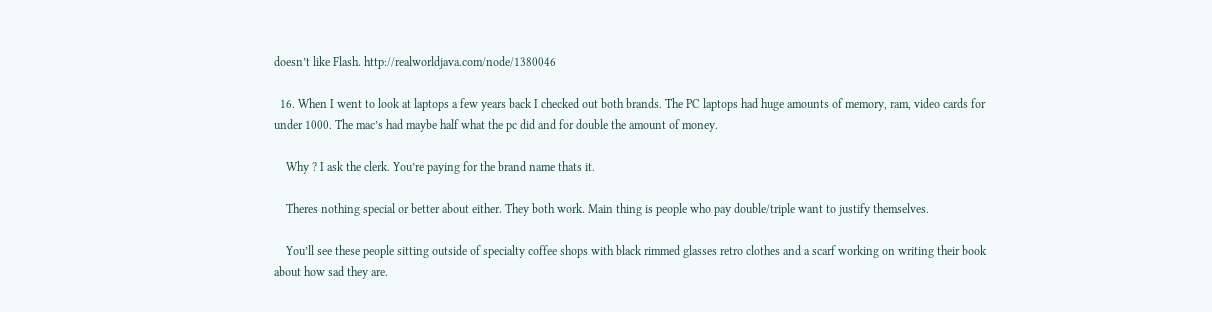doesn’t like Flash. http://realworldjava.com/node/1380046

  16. When I went to look at laptops a few years back I checked out both brands. The PC laptops had huge amounts of memory, ram, video cards for under 1000. The mac’s had maybe half what the pc did and for double the amount of money.

    Why ? I ask the clerk. You’re paying for the brand name thats it.

    Theres nothing special or better about either. They both work. Main thing is people who pay double/triple want to justify themselves.

    You’ll see these people sitting outside of specialty coffee shops with black rimmed glasses retro clothes and a scarf working on writing their book about how sad they are.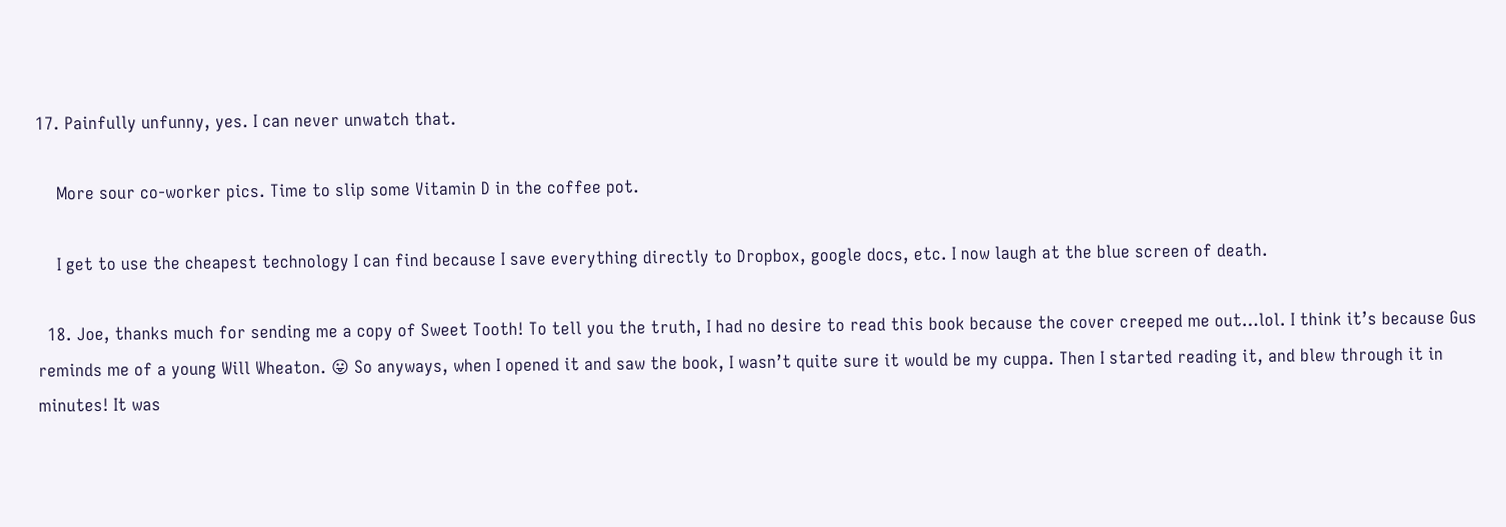17. Painfully unfunny, yes. I can never unwatch that.

    More sour co-worker pics. Time to slip some Vitamin D in the coffee pot.

    I get to use the cheapest technology I can find because I save everything directly to Dropbox, google docs, etc. I now laugh at the blue screen of death.

  18. Joe, thanks much for sending me a copy of Sweet Tooth! To tell you the truth, I had no desire to read this book because the cover creeped me out…lol. I think it’s because Gus reminds me of a young Will Wheaton. 😛 So anyways, when I opened it and saw the book, I wasn’t quite sure it would be my cuppa. Then I started reading it, and blew through it in minutes! It was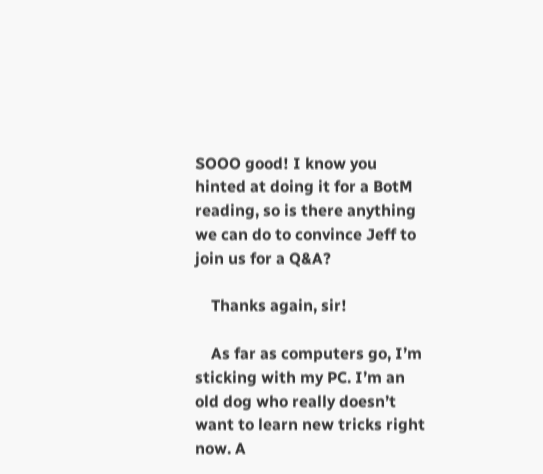SOOO good! I know you hinted at doing it for a BotM reading, so is there anything we can do to convince Jeff to join us for a Q&A?

    Thanks again, sir!

    As far as computers go, I’m sticking with my PC. I’m an old dog who really doesn’t want to learn new tricks right now. A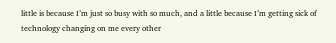little is because I’m just so busy with so much, and a little because I’m getting sick of technology changing on me every other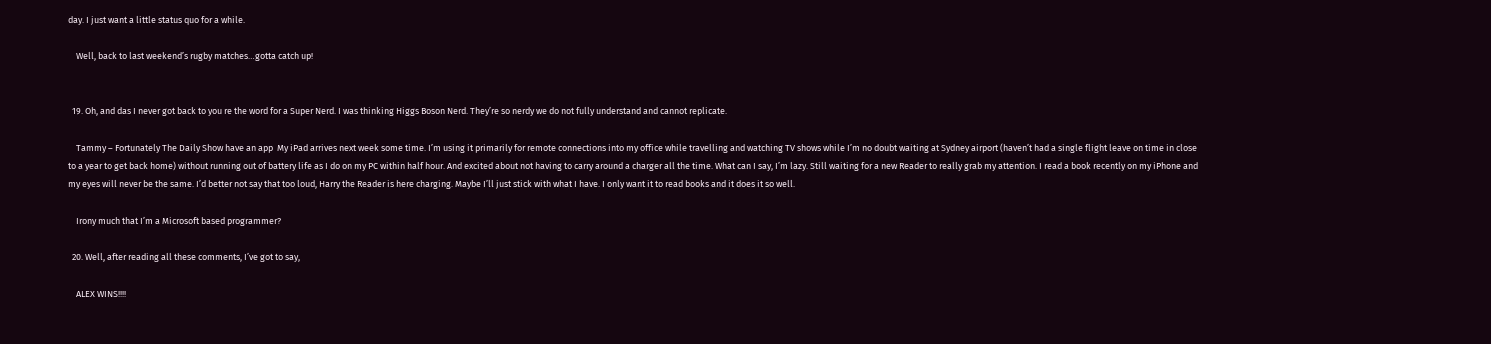day. I just want a little status quo for a while.

    Well, back to last weekend’s rugby matches…gotta catch up!


  19. Oh, and das I never got back to you re the word for a Super Nerd. I was thinking Higgs Boson Nerd. They’re so nerdy we do not fully understand and cannot replicate.

    Tammy – Fortunately The Daily Show have an app  My iPad arrives next week some time. I’m using it primarily for remote connections into my office while travelling and watching TV shows while I’m no doubt waiting at Sydney airport (haven’t had a single flight leave on time in close to a year to get back home) without running out of battery life as I do on my PC within half hour. And excited about not having to carry around a charger all the time. What can I say, I’m lazy. Still waiting for a new Reader to really grab my attention. I read a book recently on my iPhone and my eyes will never be the same. I’d better not say that too loud, Harry the Reader is here charging. Maybe I’ll just stick with what I have. I only want it to read books and it does it so well.

    Irony much that I’m a Microsoft based programmer?

  20. Well, after reading all these comments, I’ve got to say,

    ALEX WINS!!!!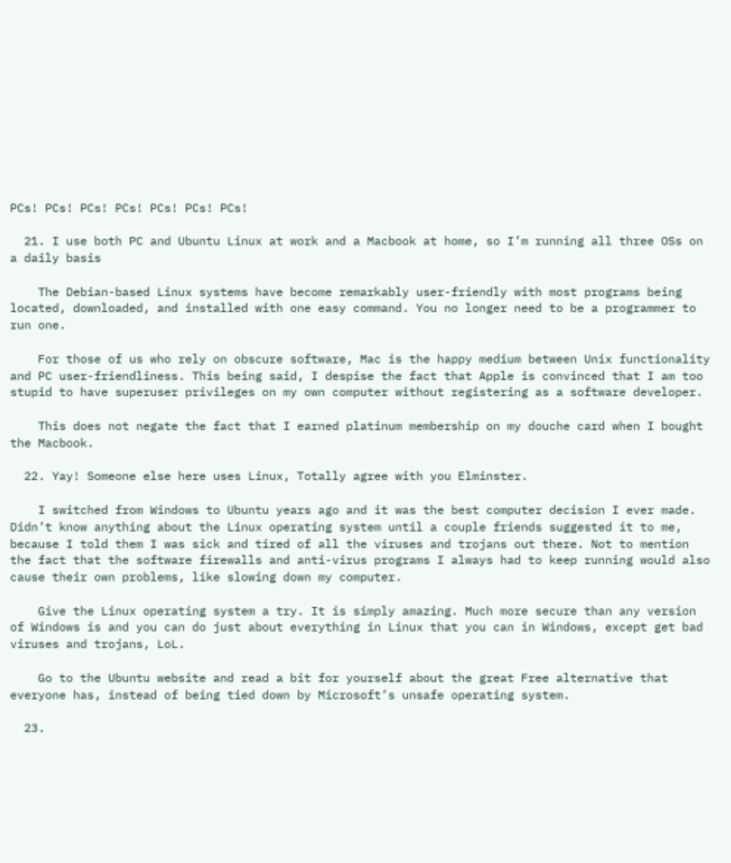PCs! PCs! PCs! PCs! PCs! PCs! PCs!

  21. I use both PC and Ubuntu Linux at work and a Macbook at home, so I’m running all three OSs on a daily basis

    The Debian-based Linux systems have become remarkably user-friendly with most programs being located, downloaded, and installed with one easy command. You no longer need to be a programmer to run one.

    For those of us who rely on obscure software, Mac is the happy medium between Unix functionality and PC user-friendliness. This being said, I despise the fact that Apple is convinced that I am too stupid to have superuser privileges on my own computer without registering as a software developer.

    This does not negate the fact that I earned platinum membership on my douche card when I bought the Macbook.

  22. Yay! Someone else here uses Linux, Totally agree with you Elminster.

    I switched from Windows to Ubuntu years ago and it was the best computer decision I ever made. Didn’t know anything about the Linux operating system until a couple friends suggested it to me, because I told them I was sick and tired of all the viruses and trojans out there. Not to mention the fact that the software firewalls and anti-virus programs I always had to keep running would also cause their own problems, like slowing down my computer.

    Give the Linux operating system a try. It is simply amazing. Much more secure than any version of Windows is and you can do just about everything in Linux that you can in Windows, except get bad viruses and trojans, LoL.

    Go to the Ubuntu website and read a bit for yourself about the great Free alternative that everyone has, instead of being tied down by Microsoft’s unsafe operating system.

  23.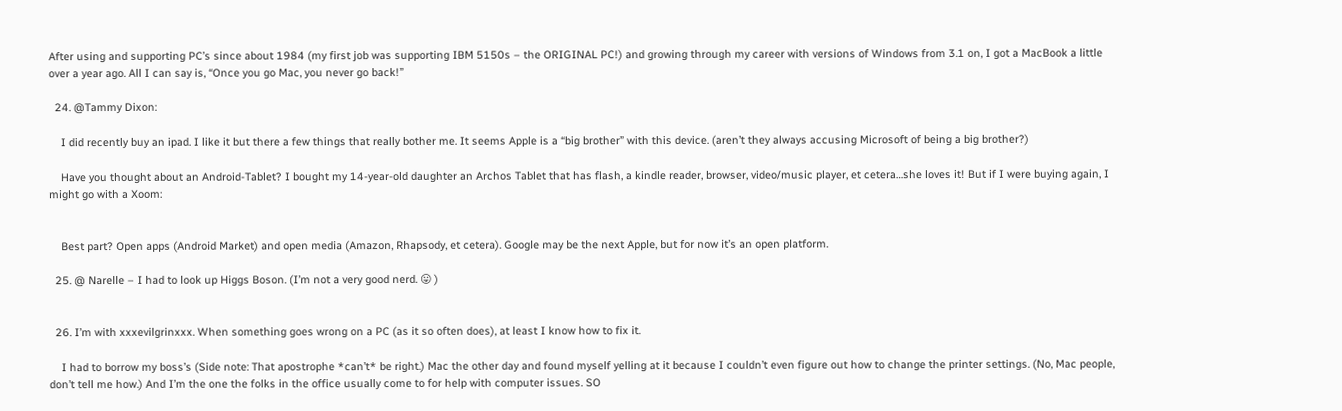After using and supporting PC’s since about 1984 (my first job was supporting IBM 5150s – the ORIGINAL PC!) and growing through my career with versions of Windows from 3.1 on, I got a MacBook a little over a year ago. All I can say is, “Once you go Mac, you never go back!”

  24. @Tammy Dixon:

    I did recently buy an ipad. I like it but there a few things that really bother me. It seems Apple is a “big brother” with this device. (aren’t they always accusing Microsoft of being a big brother?)

    Have you thought about an Android-Tablet? I bought my 14-year-old daughter an Archos Tablet that has flash, a kindle reader, browser, video/music player, et cetera…she loves it! But if I were buying again, I might go with a Xoom:


    Best part? Open apps (Android Market) and open media (Amazon, Rhapsody, et cetera). Google may be the next Apple, but for now it’s an open platform.

  25. @ Narelle – I had to look up Higgs Boson. (I’m not a very good nerd. 😛 )


  26. I’m with xxxevilgrinxxx. When something goes wrong on a PC (as it so often does), at least I know how to fix it.

    I had to borrow my boss’s (Side note: That apostrophe *can’t* be right.) Mac the other day and found myself yelling at it because I couldn’t even figure out how to change the printer settings. (No, Mac people, don’t tell me how.) And I’m the one the folks in the office usually come to for help with computer issues. SO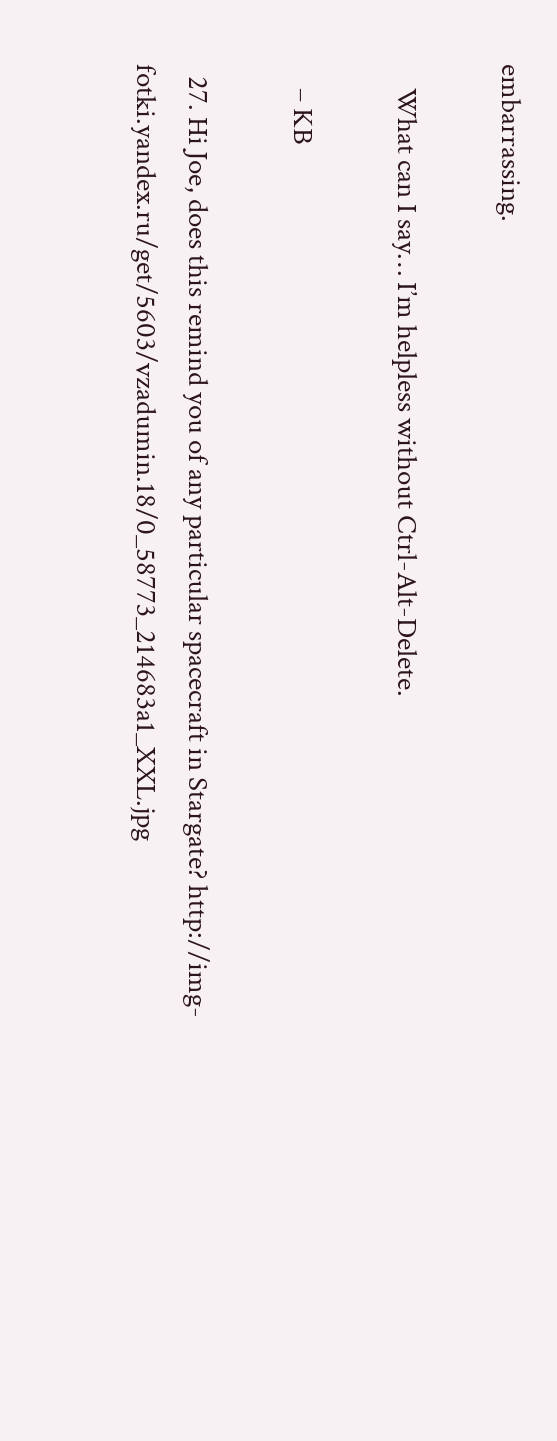embarrassing.

    What can I say… I’m helpless without Ctrl-Alt-Delete.

    – KB

  27. Hi Joe, does this remind you of any particular spacecraft in Stargate? http://img-fotki.yandex.ru/get/5603/vzadumin.18/0_58773_214683a1_XXL.jpg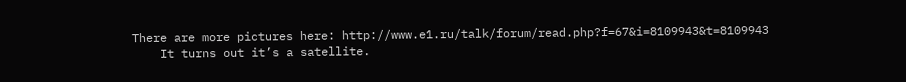There are more pictures here: http://www.e1.ru/talk/forum/read.php?f=67&i=8109943&t=8109943
    It turns out it’s a satellite.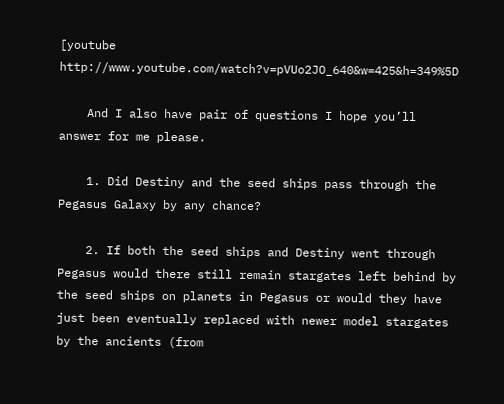[youtube http://www.youtube.com/watch?v=pVUo2JO_640&w=425&h=349%5D

    And I also have pair of questions I hope you’ll answer for me please.

    1. Did Destiny and the seed ships pass through the Pegasus Galaxy by any chance?

    2. If both the seed ships and Destiny went through Pegasus would there still remain stargates left behind by the seed ships on planets in Pegasus or would they have just been eventually replaced with newer model stargates by the ancients (from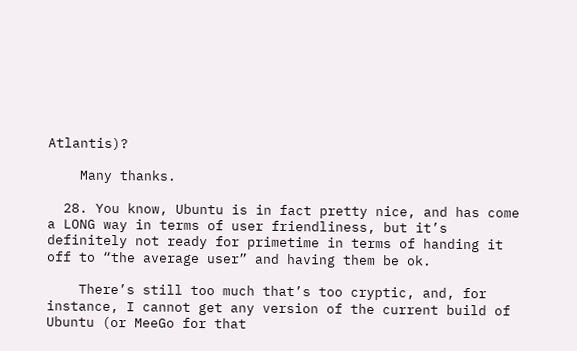Atlantis)?

    Many thanks.

  28. You know, Ubuntu is in fact pretty nice, and has come a LONG way in terms of user friendliness, but it’s definitely not ready for primetime in terms of handing it off to “the average user” and having them be ok.

    There’s still too much that’s too cryptic, and, for instance, I cannot get any version of the current build of Ubuntu (or MeeGo for that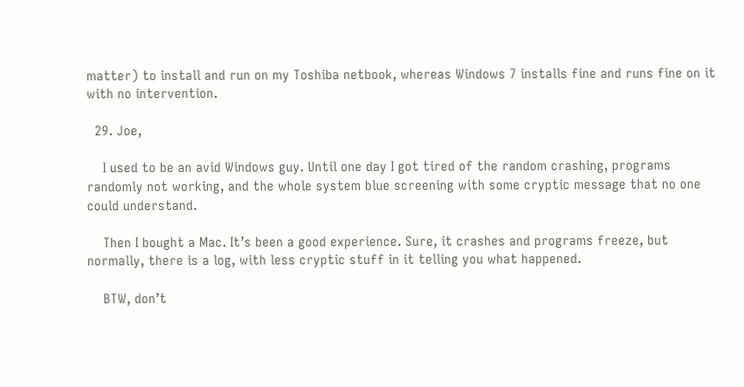matter) to install and run on my Toshiba netbook, whereas Windows 7 installs fine and runs fine on it with no intervention.

  29. Joe,

    I used to be an avid Windows guy. Until one day I got tired of the random crashing, programs randomly not working, and the whole system blue screening with some cryptic message that no one could understand.

    Then I bought a Mac. It’s been a good experience. Sure, it crashes and programs freeze, but normally, there is a log, with less cryptic stuff in it telling you what happened.

    BTW, don’t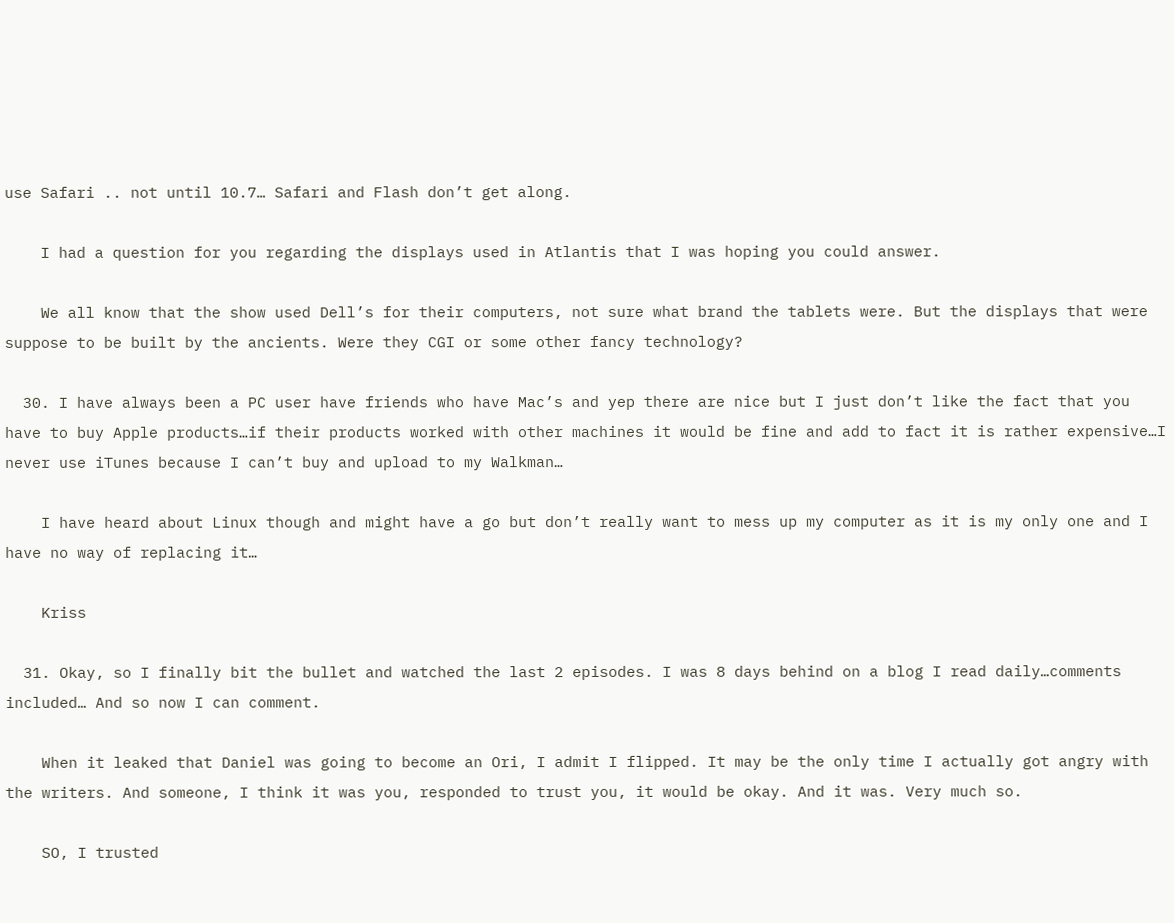use Safari .. not until 10.7… Safari and Flash don’t get along.

    I had a question for you regarding the displays used in Atlantis that I was hoping you could answer.

    We all know that the show used Dell’s for their computers, not sure what brand the tablets were. But the displays that were suppose to be built by the ancients. Were they CGI or some other fancy technology?

  30. I have always been a PC user have friends who have Mac’s and yep there are nice but I just don’t like the fact that you have to buy Apple products…if their products worked with other machines it would be fine and add to fact it is rather expensive…I never use iTunes because I can’t buy and upload to my Walkman…

    I have heard about Linux though and might have a go but don’t really want to mess up my computer as it is my only one and I have no way of replacing it…

    Kriss

  31. Okay, so I finally bit the bullet and watched the last 2 episodes. I was 8 days behind on a blog I read daily…comments included… And so now I can comment.

    When it leaked that Daniel was going to become an Ori, I admit I flipped. It may be the only time I actually got angry with the writers. And someone, I think it was you, responded to trust you, it would be okay. And it was. Very much so.

    SO, I trusted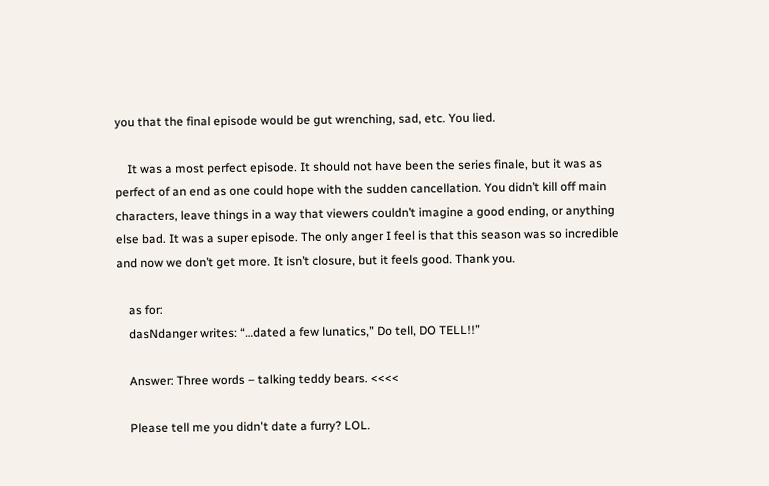you that the final episode would be gut wrenching, sad, etc. You lied.

    It was a most perfect episode. It should not have been the series finale, but it was as perfect of an end as one could hope with the sudden cancellation. You didn’t kill off main characters, leave things in a way that viewers couldn’t imagine a good ending, or anything else bad. It was a super episode. The only anger I feel is that this season was so incredible and now we don’t get more. It isn’t closure, but it feels good. Thank you.

    as for:
    dasNdanger writes: “…dated a few lunatics,” Do tell, DO TELL!!”

    Answer: Three words – talking teddy bears. <<<<

    Please tell me you didn't date a furry? LOL.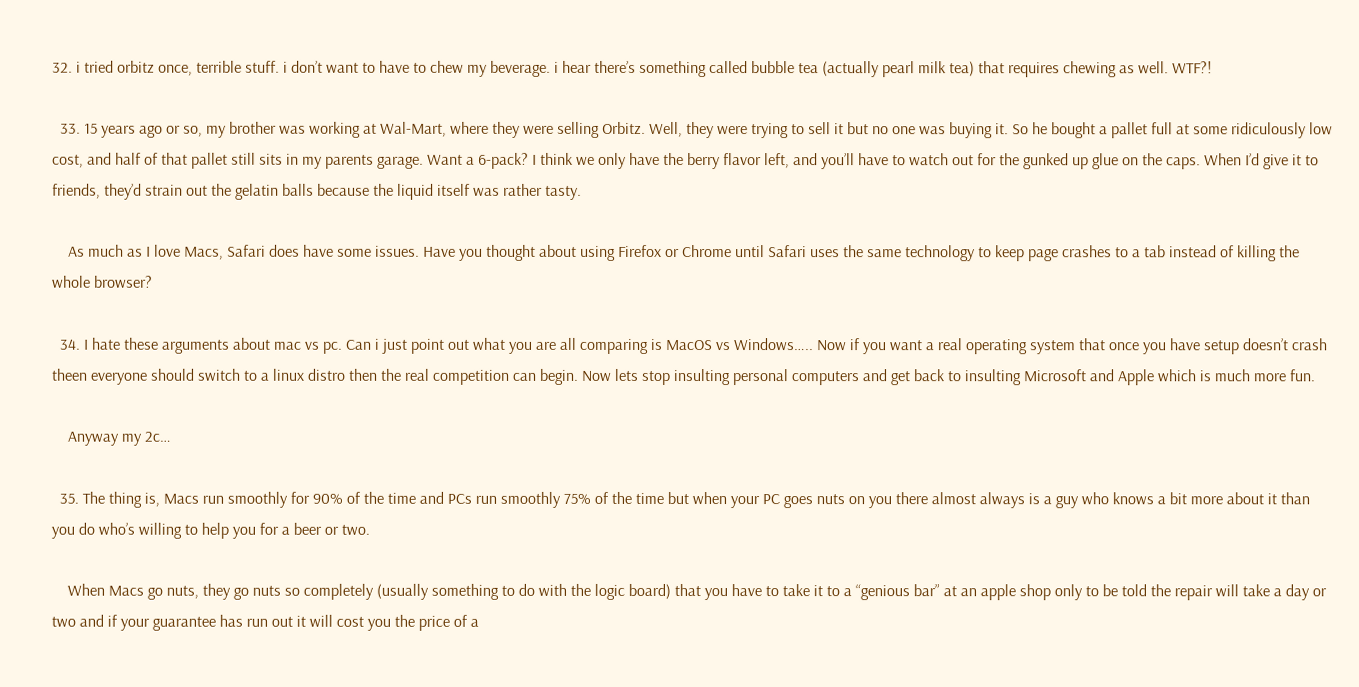32. i tried orbitz once, terrible stuff. i don’t want to have to chew my beverage. i hear there’s something called bubble tea (actually pearl milk tea) that requires chewing as well. WTF?!

  33. 15 years ago or so, my brother was working at Wal-Mart, where they were selling Orbitz. Well, they were trying to sell it but no one was buying it. So he bought a pallet full at some ridiculously low cost, and half of that pallet still sits in my parents garage. Want a 6-pack? I think we only have the berry flavor left, and you’ll have to watch out for the gunked up glue on the caps. When I’d give it to friends, they’d strain out the gelatin balls because the liquid itself was rather tasty.

    As much as I love Macs, Safari does have some issues. Have you thought about using Firefox or Chrome until Safari uses the same technology to keep page crashes to a tab instead of killing the whole browser?

  34. I hate these arguments about mac vs pc. Can i just point out what you are all comparing is MacOS vs Windows….. Now if you want a real operating system that once you have setup doesn’t crash theen everyone should switch to a linux distro then the real competition can begin. Now lets stop insulting personal computers and get back to insulting Microsoft and Apple which is much more fun.

    Anyway my 2c…

  35. The thing is, Macs run smoothly for 90% of the time and PCs run smoothly 75% of the time but when your PC goes nuts on you there almost always is a guy who knows a bit more about it than you do who’s willing to help you for a beer or two.

    When Macs go nuts, they go nuts so completely (usually something to do with the logic board) that you have to take it to a “genious bar” at an apple shop only to be told the repair will take a day or two and if your guarantee has run out it will cost you the price of a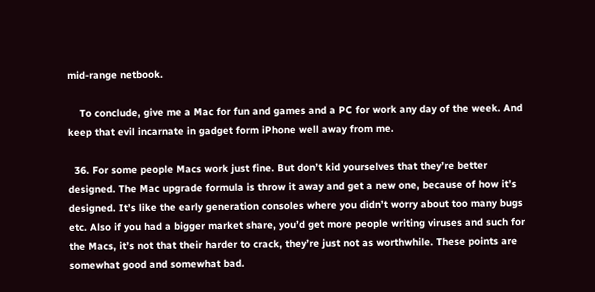mid-range netbook.

    To conclude, give me a Mac for fun and games and a PC for work any day of the week. And keep that evil incarnate in gadget form iPhone well away from me.

  36. For some people Macs work just fine. But don’t kid yourselves that they’re better designed. The Mac upgrade formula is throw it away and get a new one, because of how it’s designed. It’s like the early generation consoles where you didn’t worry about too many bugs etc. Also if you had a bigger market share, you’d get more people writing viruses and such for the Macs, it’s not that their harder to crack, they’re just not as worthwhile. These points are somewhat good and somewhat bad.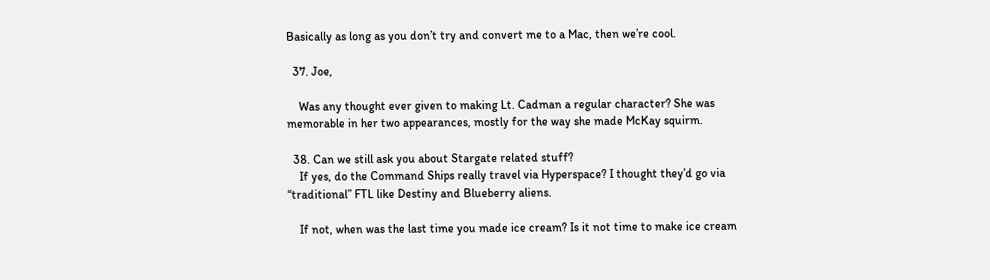Basically as long as you don’t try and convert me to a Mac, then we’re cool.

  37. Joe,

    Was any thought ever given to making Lt. Cadman a regular character? She was memorable in her two appearances, mostly for the way she made McKay squirm.

  38. Can we still ask you about Stargate related stuff?
    If yes, do the Command Ships really travel via Hyperspace? I thought they’d go via “traditional” FTL like Destiny and Blueberry aliens.

    If not, when was the last time you made ice cream? Is it not time to make ice cream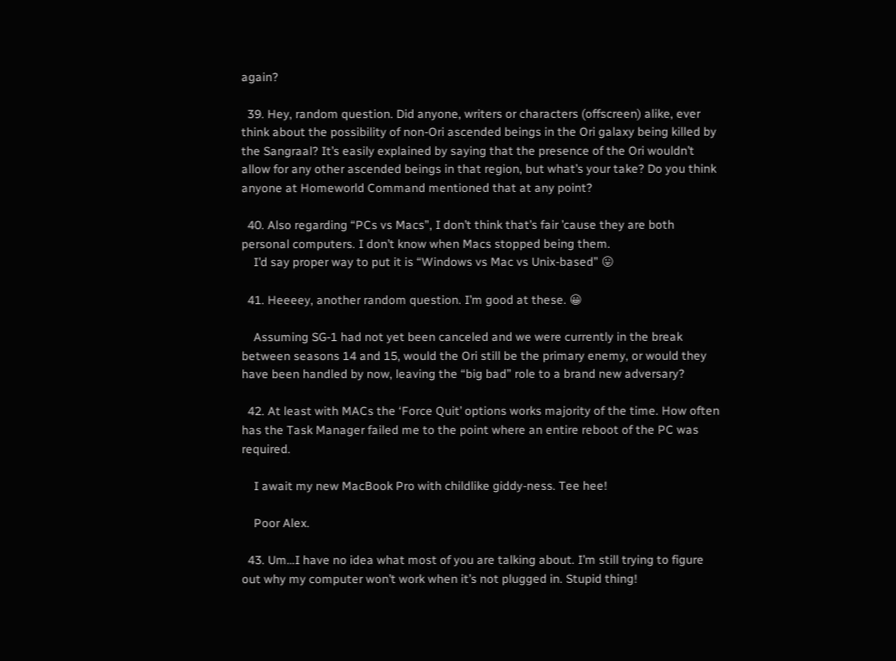again?

  39. Hey, random question. Did anyone, writers or characters (offscreen) alike, ever think about the possibility of non-Ori ascended beings in the Ori galaxy being killed by the Sangraal? It’s easily explained by saying that the presence of the Ori wouldn’t allow for any other ascended beings in that region, but what’s your take? Do you think anyone at Homeworld Command mentioned that at any point?

  40. Also regarding “PCs vs Macs”, I don’t think that’s fair ’cause they are both personal computers. I don’t know when Macs stopped being them.
    I’d say proper way to put it is “Windows vs Mac vs Unix-based” 😛

  41. Heeeey, another random question. I’m good at these. 😀

    Assuming SG-1 had not yet been canceled and we were currently in the break between seasons 14 and 15, would the Ori still be the primary enemy, or would they have been handled by now, leaving the “big bad” role to a brand new adversary?

  42. At least with MACs the ‘Force Quit’ options works majority of the time. How often has the Task Manager failed me to the point where an entire reboot of the PC was required.

    I await my new MacBook Pro with childlike giddy-ness. Tee hee!

    Poor Alex.

  43. Um…I have no idea what most of you are talking about. I’m still trying to figure out why my computer won’t work when it’s not plugged in. Stupid thing!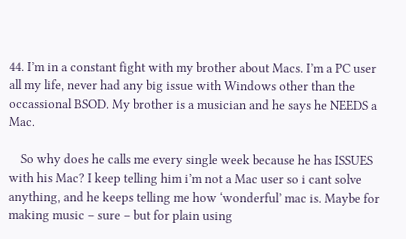44. I’m in a constant fight with my brother about Macs. I’m a PC user all my life, never had any big issue with Windows other than the occassional BSOD. My brother is a musician and he says he NEEDS a Mac.

    So why does he calls me every single week because he has ISSUES with his Mac? I keep telling him i’m not a Mac user so i cant solve anything, and he keeps telling me how ‘wonderful’ mac is. Maybe for making music – sure – but for plain using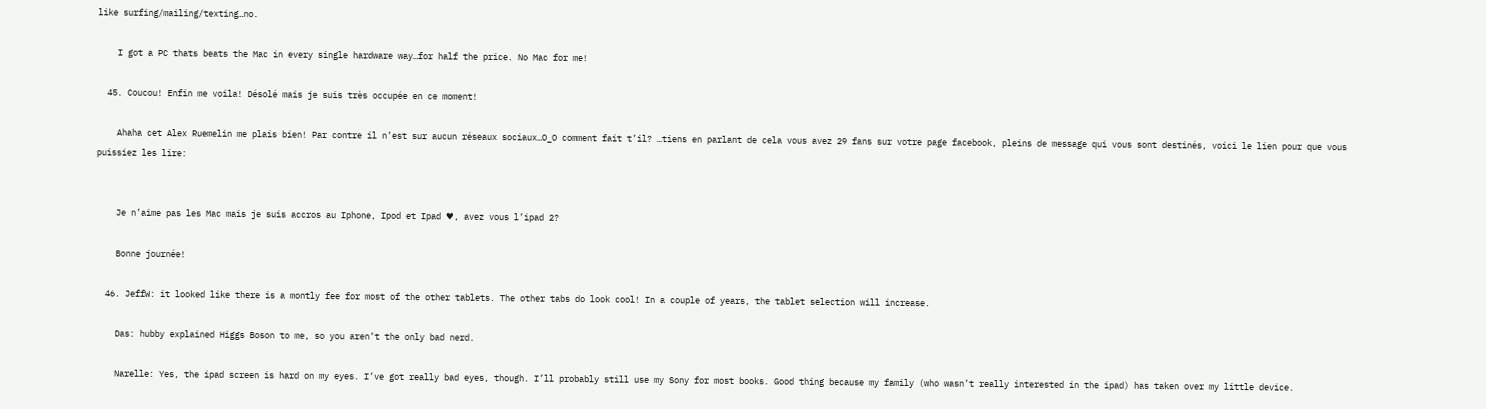like surfing/mailing/texting…no.

    I got a PC thats beats the Mac in every single hardware way…for half the price. No Mac for me!

  45. Coucou! Enfin me voila! Désolé mais je suis très occupée en ce moment!

    Ahaha cet Alex Ruemelin me plais bien! Par contre il n’est sur aucun réseaux sociaux…O_O comment fait t’il? …tiens en parlant de cela vous avez 29 fans sur votre page facebook, pleins de message qui vous sont destinés, voici le lien pour que vous puissiez les lire:


    Je n’aime pas les Mac mais je suis accros au Iphone, Ipod et Ipad ♥, avez vous l’ipad 2?

    Bonne journée!

  46. JeffW: it looked like there is a montly fee for most of the other tablets. The other tabs do look cool! In a couple of years, the tablet selection will increase.

    Das: hubby explained Higgs Boson to me, so you aren’t the only bad nerd.

    Narelle: Yes, the ipad screen is hard on my eyes. I’ve got really bad eyes, though. I’ll probably still use my Sony for most books. Good thing because my family (who wasn’t really interested in the ipad) has taken over my little device.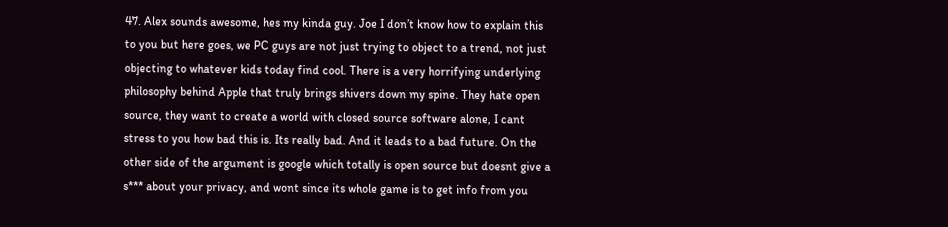47. Alex sounds awesome, hes my kinda guy. Joe I don’t know how to explain this to you but here goes, we PC guys are not just trying to object to a trend, not just objecting to whatever kids today find cool. There is a very horrifying underlying philosophy behind Apple that truly brings shivers down my spine. They hate open source, they want to create a world with closed source software alone, I cant stress to you how bad this is. Its really bad. And it leads to a bad future. On the other side of the argument is google which totally is open source but doesnt give a s*** about your privacy, and wont since its whole game is to get info from you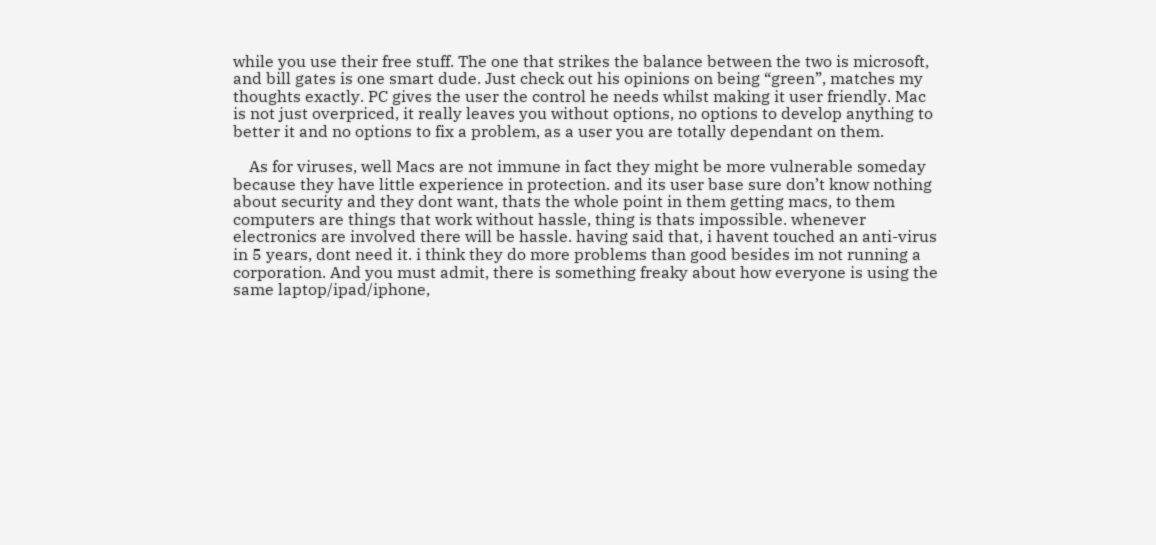while you use their free stuff. The one that strikes the balance between the two is microsoft, and bill gates is one smart dude. Just check out his opinions on being “green”, matches my thoughts exactly. PC gives the user the control he needs whilst making it user friendly. Mac is not just overpriced, it really leaves you without options, no options to develop anything to better it and no options to fix a problem, as a user you are totally dependant on them.

    As for viruses, well Macs are not immune in fact they might be more vulnerable someday because they have little experience in protection. and its user base sure don’t know nothing about security and they dont want, thats the whole point in them getting macs, to them computers are things that work without hassle, thing is thats impossible. whenever electronics are involved there will be hassle. having said that, i havent touched an anti-virus in 5 years, dont need it. i think they do more problems than good besides im not running a corporation. And you must admit, there is something freaky about how everyone is using the same laptop/ipad/iphone,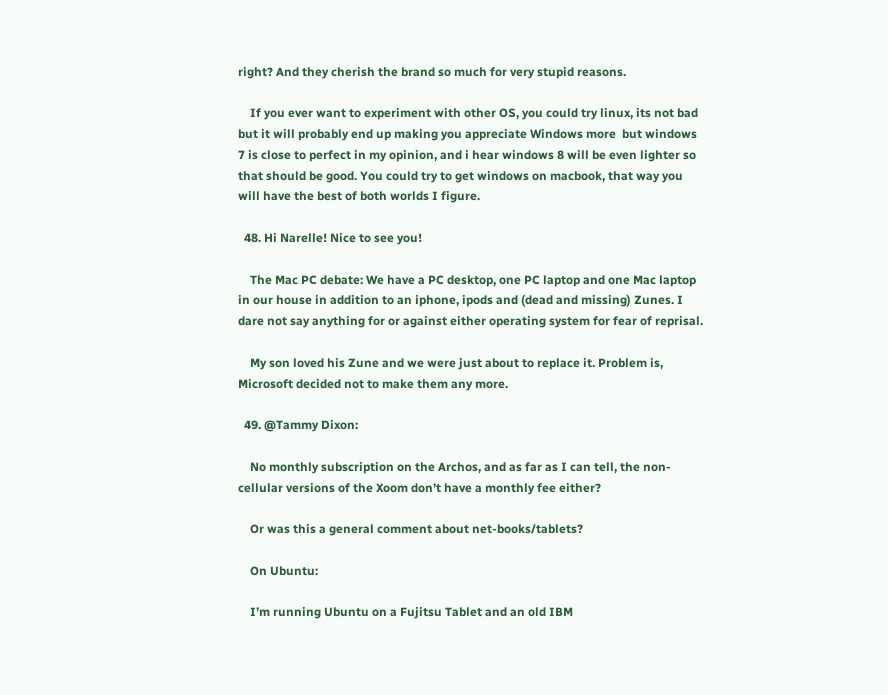right? And they cherish the brand so much for very stupid reasons.

    If you ever want to experiment with other OS, you could try linux, its not bad but it will probably end up making you appreciate Windows more  but windows 7 is close to perfect in my opinion, and i hear windows 8 will be even lighter so that should be good. You could try to get windows on macbook, that way you will have the best of both worlds I figure.

  48. Hi Narelle! Nice to see you!

    The Mac PC debate: We have a PC desktop, one PC laptop and one Mac laptop in our house in addition to an iphone, ipods and (dead and missing) Zunes. I dare not say anything for or against either operating system for fear of reprisal.

    My son loved his Zune and we were just about to replace it. Problem is, Microsoft decided not to make them any more.

  49. @Tammy Dixon:

    No monthly subscription on the Archos, and as far as I can tell, the non-cellular versions of the Xoom don’t have a monthly fee either?

    Or was this a general comment about net-books/tablets?

    On Ubuntu:

    I’m running Ubuntu on a Fujitsu Tablet and an old IBM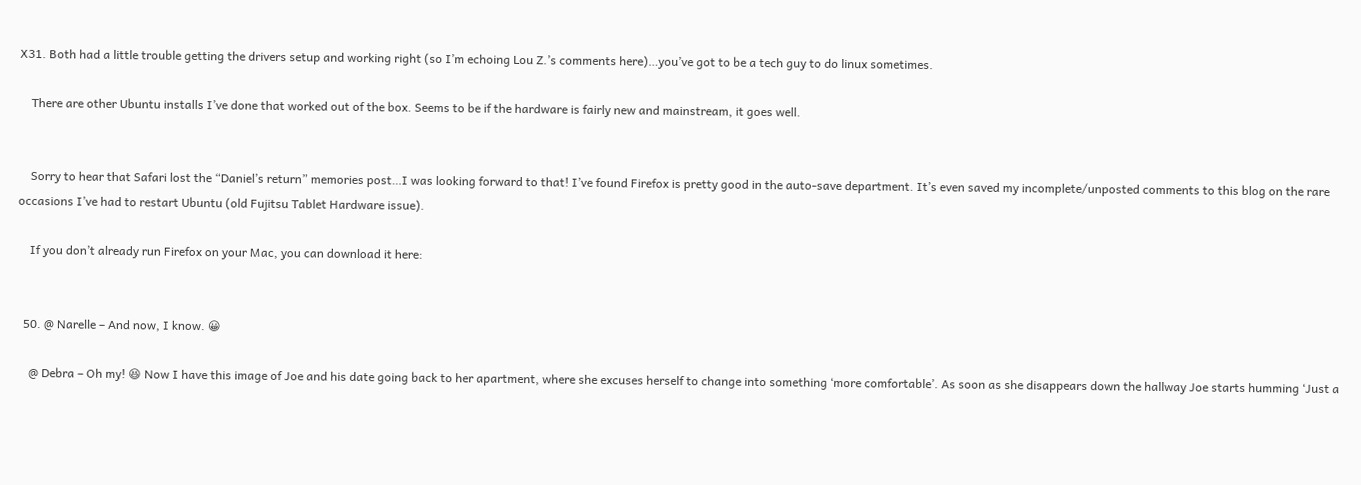X31. Both had a little trouble getting the drivers setup and working right (so I’m echoing Lou Z.’s comments here)…you’ve got to be a tech guy to do linux sometimes.

    There are other Ubuntu installs I’ve done that worked out of the box. Seems to be if the hardware is fairly new and mainstream, it goes well.


    Sorry to hear that Safari lost the “Daniel’s return” memories post…I was looking forward to that! I’ve found Firefox is pretty good in the auto-save department. It’s even saved my incomplete/unposted comments to this blog on the rare occasions I’ve had to restart Ubuntu (old Fujitsu Tablet Hardware issue).

    If you don’t already run Firefox on your Mac, you can download it here:


  50. @ Narelle – And now, I know. 😀

    @ Debra – Oh my! 😆 Now I have this image of Joe and his date going back to her apartment, where she excuses herself to change into something ‘more comfortable’. As soon as she disappears down the hallway Joe starts humming ‘Just a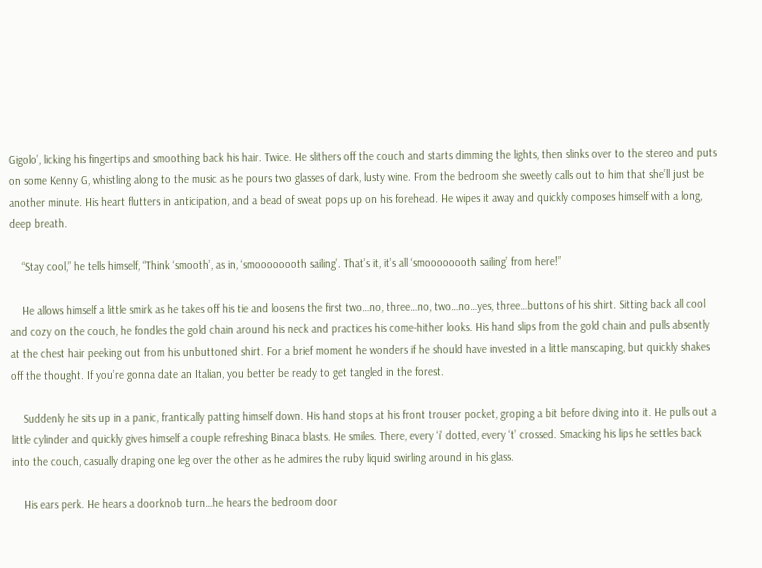Gigolo’, licking his fingertips and smoothing back his hair. Twice. He slithers off the couch and starts dimming the lights, then slinks over to the stereo and puts on some Kenny G, whistling along to the music as he pours two glasses of dark, lusty wine. From the bedroom she sweetly calls out to him that she’ll just be another minute. His heart flutters in anticipation, and a bead of sweat pops up on his forehead. He wipes it away and quickly composes himself with a long, deep breath.

    “Stay cool,” he tells himself, “Think ‘smooth’, as in, ‘smoooooooth sailing’. That’s it, it’s all ‘smoooooooth sailing’ from here!”

    He allows himself a little smirk as he takes off his tie and loosens the first two…no, three…no, two…no…yes, three…buttons of his shirt. Sitting back all cool and cozy on the couch, he fondles the gold chain around his neck and practices his come-hither looks. His hand slips from the gold chain and pulls absently at the chest hair peeking out from his unbuttoned shirt. For a brief moment he wonders if he should have invested in a little manscaping, but quickly shakes off the thought. If you’re gonna date an Italian, you better be ready to get tangled in the forest.

    Suddenly he sits up in a panic, frantically patting himself down. His hand stops at his front trouser pocket, groping a bit before diving into it. He pulls out a little cylinder and quickly gives himself a couple refreshing Binaca blasts. He smiles. There, every ‘i’ dotted, every ‘t’ crossed. Smacking his lips he settles back into the couch, casually draping one leg over the other as he admires the ruby liquid swirling around in his glass.

    His ears perk. He hears a doorknob turn…he hears the bedroom door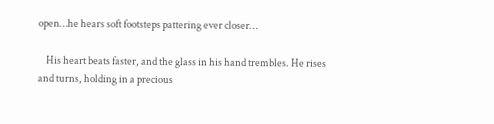open…he hears soft footsteps pattering ever closer…

    His heart beats faster, and the glass in his hand trembles. He rises and turns, holding in a precious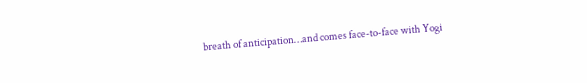breath of anticipation…and comes face-to-face with Yogi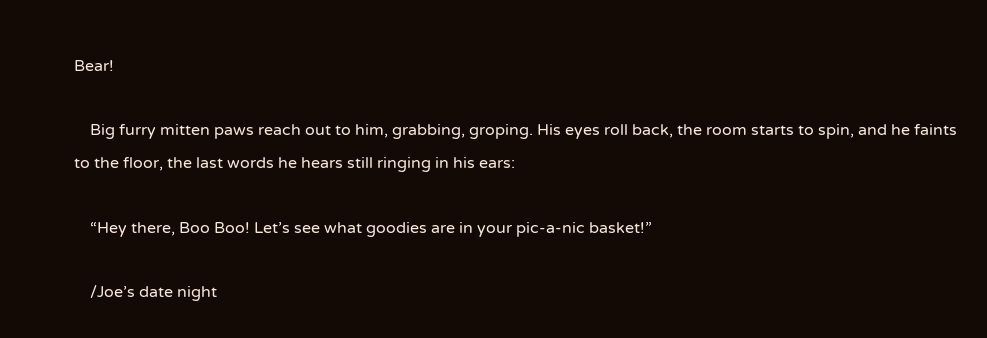Bear!

    Big furry mitten paws reach out to him, grabbing, groping. His eyes roll back, the room starts to spin, and he faints to the floor, the last words he hears still ringing in his ears:

    “Hey there, Boo Boo! Let’s see what goodies are in your pic-a-nic basket!”

    /Joe’s date night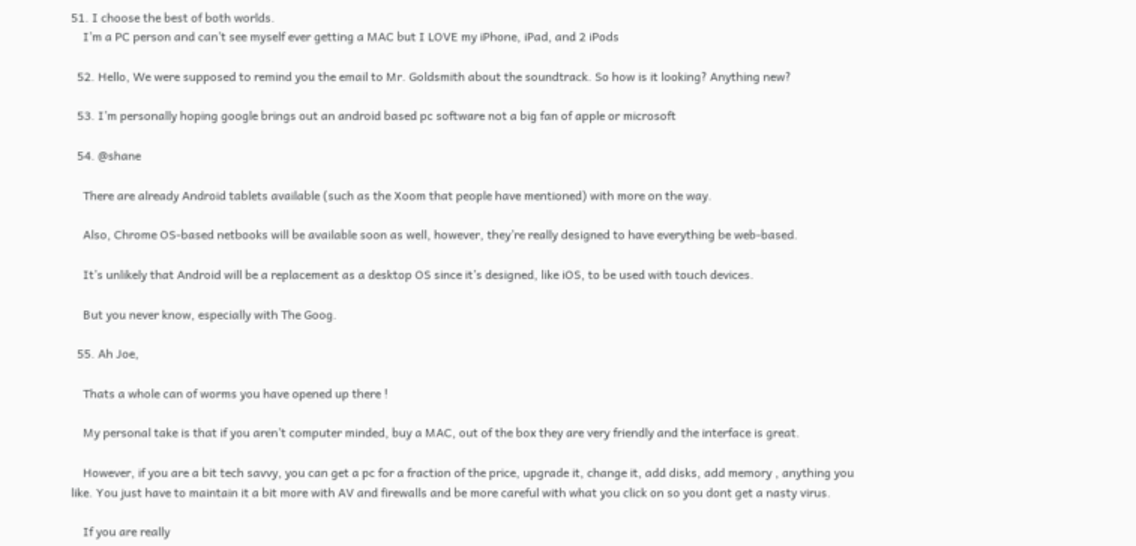51. I choose the best of both worlds.
    I’m a PC person and can’t see myself ever getting a MAC but I LOVE my iPhone, iPad, and 2 iPods

  52. Hello, We were supposed to remind you the email to Mr. Goldsmith about the soundtrack. So how is it looking? Anything new?

  53. I’m personally hoping google brings out an android based pc software not a big fan of apple or microsoft

  54. @shane

    There are already Android tablets available (such as the Xoom that people have mentioned) with more on the way.

    Also, Chrome OS-based netbooks will be available soon as well, however, they’re really designed to have everything be web-based.

    It’s unlikely that Android will be a replacement as a desktop OS since it’s designed, like iOS, to be used with touch devices.

    But you never know, especially with The Goog.

  55. Ah Joe,

    Thats a whole can of worms you have opened up there !

    My personal take is that if you aren’t computer minded, buy a MAC, out of the box they are very friendly and the interface is great.

    However, if you are a bit tech savvy, you can get a pc for a fraction of the price, upgrade it, change it, add disks, add memory , anything you like. You just have to maintain it a bit more with AV and firewalls and be more careful with what you click on so you dont get a nasty virus.

    If you are really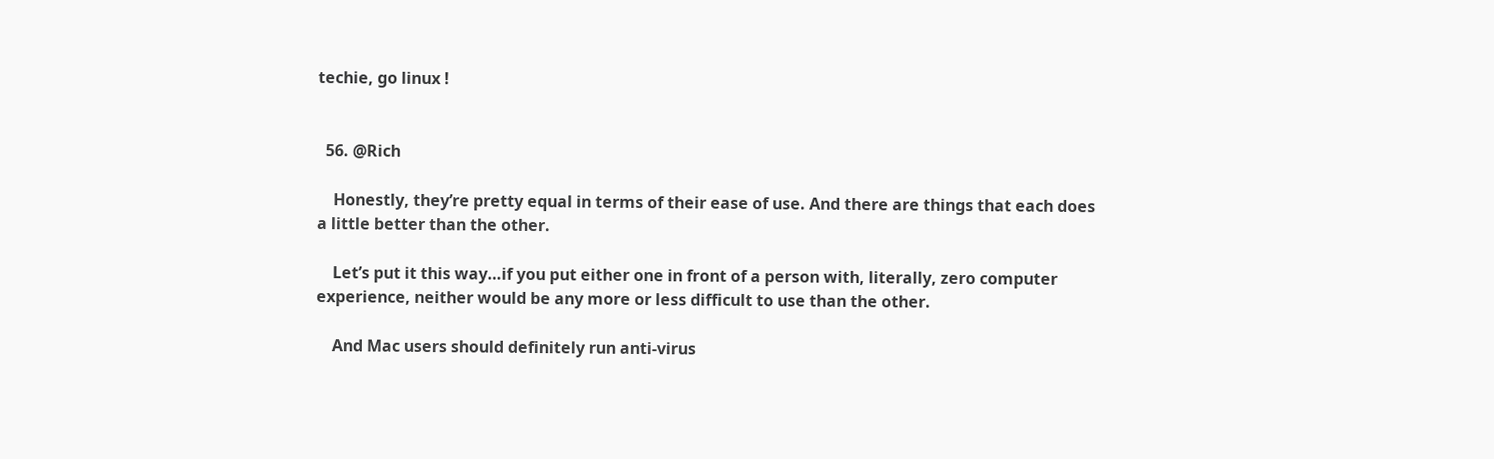techie, go linux !


  56. @Rich

    Honestly, they’re pretty equal in terms of their ease of use. And there are things that each does a little better than the other.

    Let’s put it this way…if you put either one in front of a person with, literally, zero computer experience, neither would be any more or less difficult to use than the other.

    And Mac users should definitely run anti-virus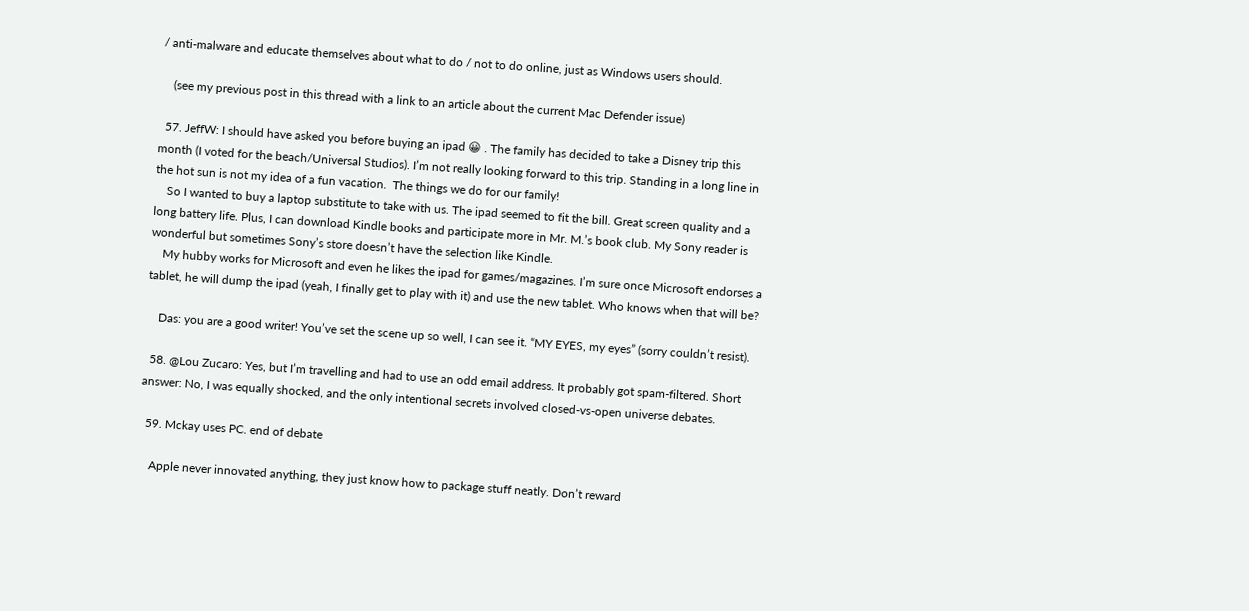/ anti-malware and educate themselves about what to do / not to do online, just as Windows users should.

    (see my previous post in this thread with a link to an article about the current Mac Defender issue)

  57. JeffW: I should have asked you before buying an ipad 😀 . The family has decided to take a Disney trip this month (I voted for the beach/Universal Studios). I’m not really looking forward to this trip. Standing in a long line in the hot sun is not my idea of a fun vacation.  The things we do for our family!
    So I wanted to buy a laptop substitute to take with us. The ipad seemed to fit the bill. Great screen quality and a long battery life. Plus, I can download Kindle books and participate more in Mr. M.’s book club. My Sony reader is wonderful but sometimes Sony’s store doesn’t have the selection like Kindle.
    My hubby works for Microsoft and even he likes the ipad for games/magazines. I’m sure once Microsoft endorses a tablet, he will dump the ipad (yeah, I finally get to play with it) and use the new tablet. Who knows when that will be?

    Das: you are a good writer! You’ve set the scene up so well, I can see it. “MY EYES, my eyes” (sorry couldn’t resist).

  58. @Lou Zucaro: Yes, but I’m travelling and had to use an odd email address. It probably got spam-filtered. Short answer: No, I was equally shocked, and the only intentional secrets involved closed-vs-open universe debates.

  59. Mckay uses PC. end of debate

    Apple never innovated anything, they just know how to package stuff neatly. Don’t reward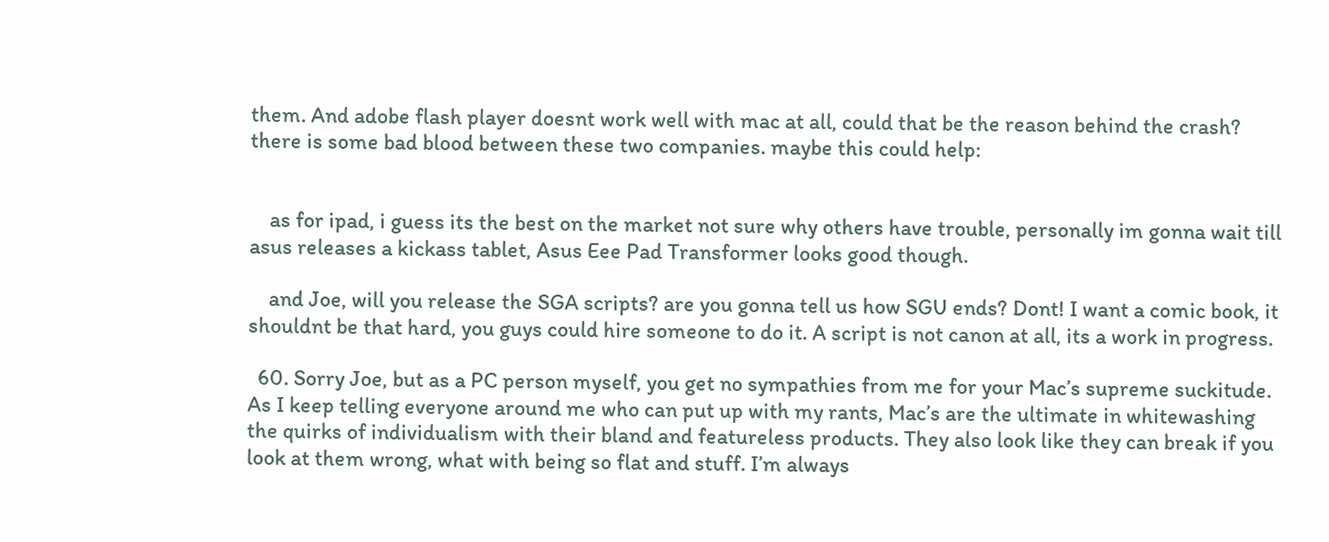them. And adobe flash player doesnt work well with mac at all, could that be the reason behind the crash? there is some bad blood between these two companies. maybe this could help:


    as for ipad, i guess its the best on the market not sure why others have trouble, personally im gonna wait till asus releases a kickass tablet, Asus Eee Pad Transformer looks good though.

    and Joe, will you release the SGA scripts? are you gonna tell us how SGU ends? Dont! I want a comic book, it shouldnt be that hard, you guys could hire someone to do it. A script is not canon at all, its a work in progress.

  60. Sorry Joe, but as a PC person myself, you get no sympathies from me for your Mac’s supreme suckitude. As I keep telling everyone around me who can put up with my rants, Mac’s are the ultimate in whitewashing the quirks of individualism with their bland and featureless products. They also look like they can break if you look at them wrong, what with being so flat and stuff. I’m always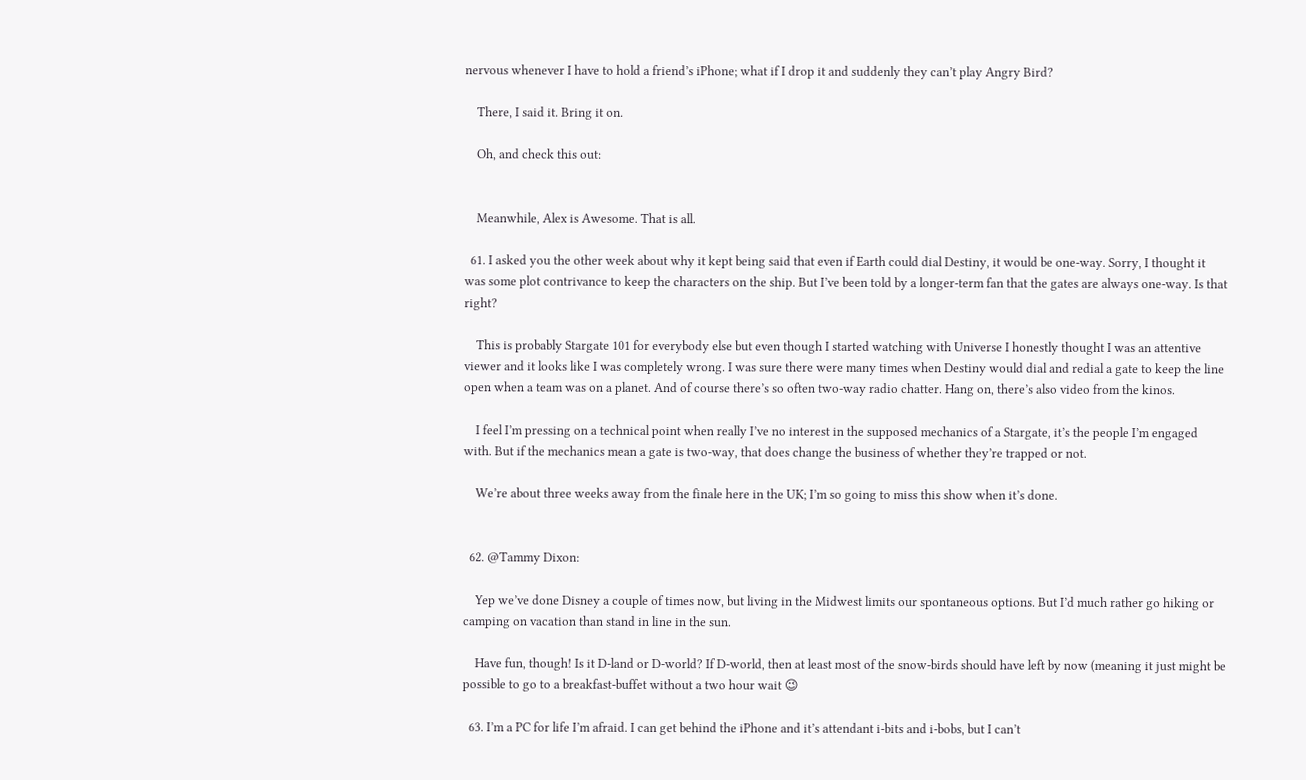nervous whenever I have to hold a friend’s iPhone; what if I drop it and suddenly they can’t play Angry Bird?

    There, I said it. Bring it on.

    Oh, and check this out:


    Meanwhile, Alex is Awesome. That is all.

  61. I asked you the other week about why it kept being said that even if Earth could dial Destiny, it would be one-way. Sorry, I thought it was some plot contrivance to keep the characters on the ship. But I’ve been told by a longer-term fan that the gates are always one-way. Is that right?

    This is probably Stargate 101 for everybody else but even though I started watching with Universe I honestly thought I was an attentive viewer and it looks like I was completely wrong. I was sure there were many times when Destiny would dial and redial a gate to keep the line open when a team was on a planet. And of course there’s so often two-way radio chatter. Hang on, there’s also video from the kinos.

    I feel I’m pressing on a technical point when really I’ve no interest in the supposed mechanics of a Stargate, it’s the people I’m engaged with. But if the mechanics mean a gate is two-way, that does change the business of whether they’re trapped or not.

    We’re about three weeks away from the finale here in the UK; I’m so going to miss this show when it’s done.


  62. @Tammy Dixon:

    Yep we’ve done Disney a couple of times now, but living in the Midwest limits our spontaneous options. But I’d much rather go hiking or camping on vacation than stand in line in the sun.

    Have fun, though! Is it D-land or D-world? If D-world, then at least most of the snow-birds should have left by now (meaning it just might be possible to go to a breakfast-buffet without a two hour wait 😉

  63. I’m a PC for life I’m afraid. I can get behind the iPhone and it’s attendant i-bits and i-bobs, but I can’t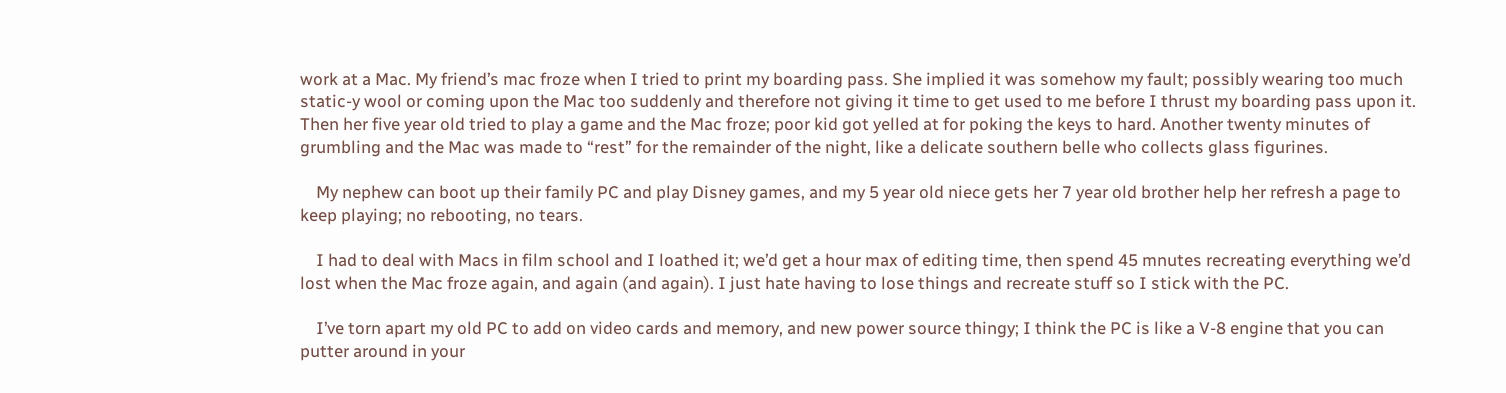work at a Mac. My friend’s mac froze when I tried to print my boarding pass. She implied it was somehow my fault; possibly wearing too much static-y wool or coming upon the Mac too suddenly and therefore not giving it time to get used to me before I thrust my boarding pass upon it. Then her five year old tried to play a game and the Mac froze; poor kid got yelled at for poking the keys to hard. Another twenty minutes of grumbling and the Mac was made to “rest” for the remainder of the night, like a delicate southern belle who collects glass figurines.

    My nephew can boot up their family PC and play Disney games, and my 5 year old niece gets her 7 year old brother help her refresh a page to keep playing; no rebooting, no tears.

    I had to deal with Macs in film school and I loathed it; we’d get a hour max of editing time, then spend 45 mnutes recreating everything we’d lost when the Mac froze again, and again (and again). I just hate having to lose things and recreate stuff so I stick with the PC.

    I’ve torn apart my old PC to add on video cards and memory, and new power source thingy; I think the PC is like a V-8 engine that you can putter around in your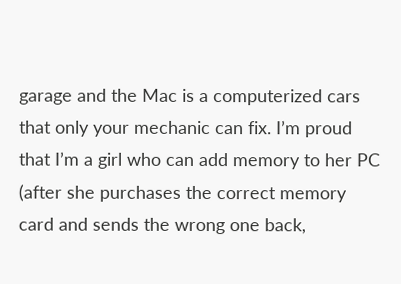garage and the Mac is a computerized cars that only your mechanic can fix. I’m proud that I’m a girl who can add memory to her PC (after she purchases the correct memory card and sends the wrong one back,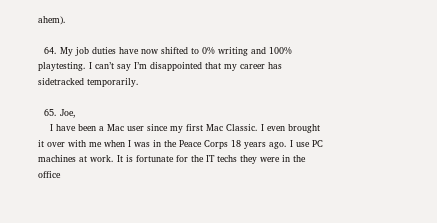ahem).

  64. My job duties have now shifted to 0% writing and 100% playtesting. I can’t say I’m disappointed that my career has sidetracked temporarily.

  65. Joe,
    I have been a Mac user since my first Mac Classic. I even brought it over with me when I was in the Peace Corps 18 years ago. I use PC machines at work. It is fortunate for the IT techs they were in the office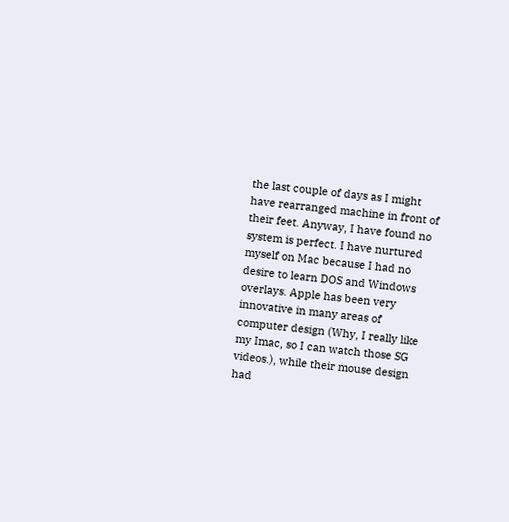the last couple of days as I might have rearranged machine in front of their feet. Anyway, I have found no system is perfect. I have nurtured myself on Mac because I had no desire to learn DOS and Windows overlays. Apple has been very innovative in many areas of computer design (Why, I really like my Imac, so I can watch those SG videos.), while their mouse design had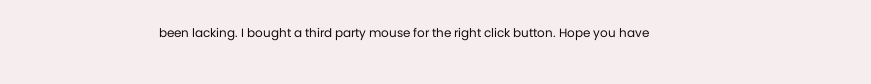been lacking. I bought a third party mouse for the right click button. Hope you have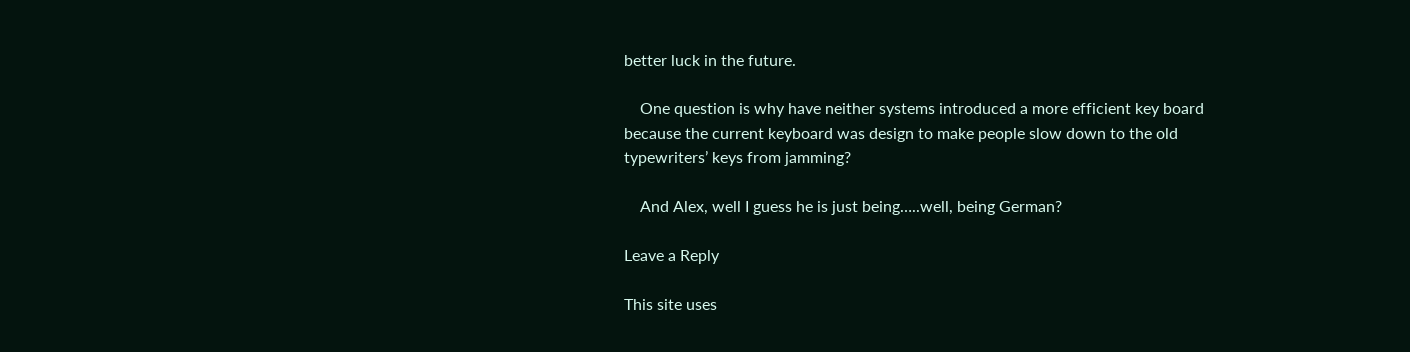better luck in the future.

    One question is why have neither systems introduced a more efficient key board because the current keyboard was design to make people slow down to the old typewriters’ keys from jamming?

    And Alex, well I guess he is just being…..well, being German?

Leave a Reply

This site uses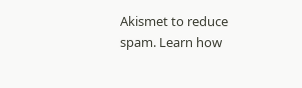Akismet to reduce spam. Learn how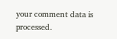your comment data is processed.